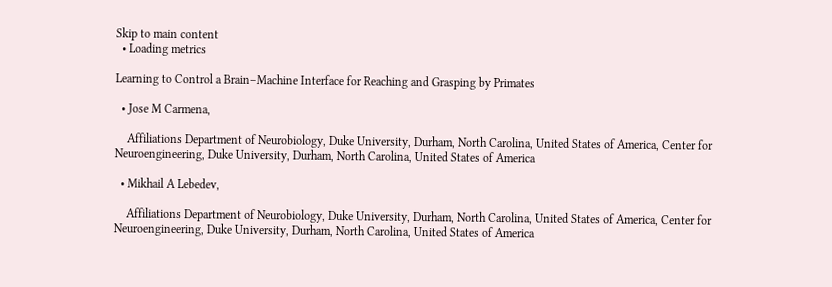Skip to main content
  • Loading metrics

Learning to Control a Brain–Machine Interface for Reaching and Grasping by Primates

  • Jose M Carmena,

    Affiliations Department of Neurobiology, Duke University, Durham, North Carolina, United States of America, Center for Neuroengineering, Duke University, Durham, North Carolina, United States of America

  • Mikhail A Lebedev,

    Affiliations Department of Neurobiology, Duke University, Durham, North Carolina, United States of America, Center for Neuroengineering, Duke University, Durham, North Carolina, United States of America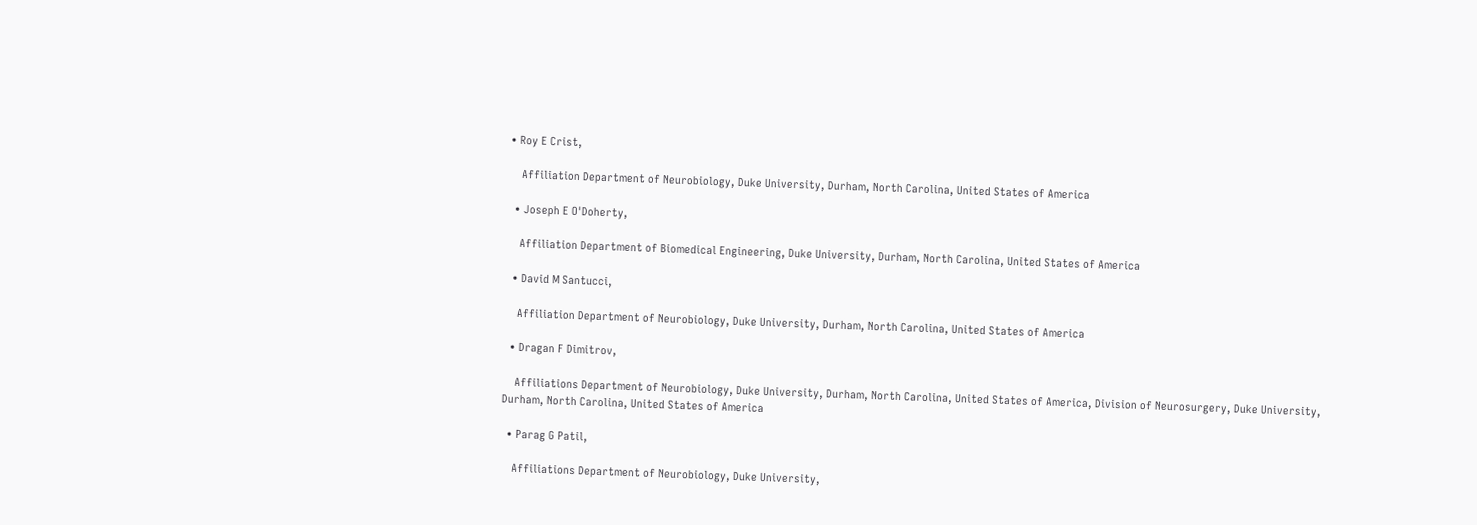• Roy E Crist,

    Affiliation Department of Neurobiology, Duke University, Durham, North Carolina, United States of America

  • Joseph E O'Doherty,

    Affiliation Department of Biomedical Engineering, Duke University, Durham, North Carolina, United States of America

  • David M Santucci,

    Affiliation Department of Neurobiology, Duke University, Durham, North Carolina, United States of America

  • Dragan F Dimitrov,

    Affiliations Department of Neurobiology, Duke University, Durham, North Carolina, United States of America, Division of Neurosurgery, Duke University, Durham, North Carolina, United States of America

  • Parag G Patil,

    Affiliations Department of Neurobiology, Duke University,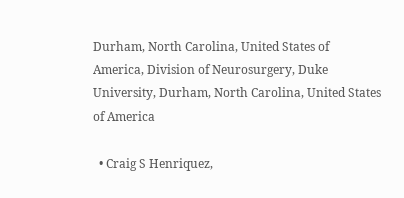Durham, North Carolina, United States of America, Division of Neurosurgery, Duke University, Durham, North Carolina, United States of America

  • Craig S Henriquez,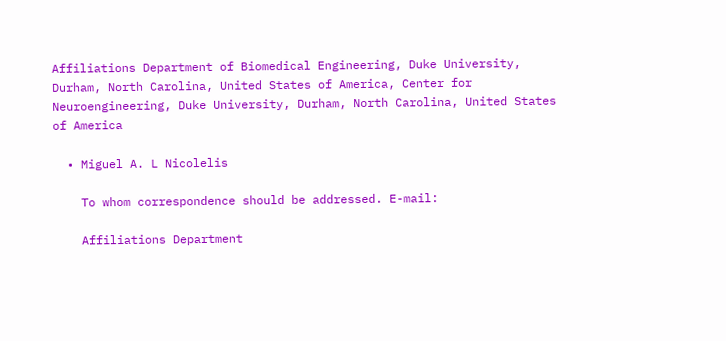Affiliations Department of Biomedical Engineering, Duke University, Durham, North Carolina, United States of America, Center for Neuroengineering, Duke University, Durham, North Carolina, United States of America

  • Miguel A. L Nicolelis

    To whom correspondence should be addressed. E-mail:

    Affiliations Department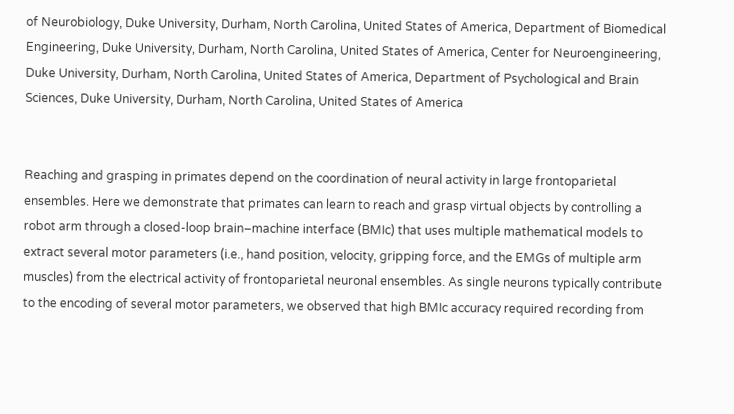of Neurobiology, Duke University, Durham, North Carolina, United States of America, Department of Biomedical Engineering, Duke University, Durham, North Carolina, United States of America, Center for Neuroengineering, Duke University, Durham, North Carolina, United States of America, Department of Psychological and Brain Sciences, Duke University, Durham, North Carolina, United States of America


Reaching and grasping in primates depend on the coordination of neural activity in large frontoparietal ensembles. Here we demonstrate that primates can learn to reach and grasp virtual objects by controlling a robot arm through a closed-loop brain–machine interface (BMIc) that uses multiple mathematical models to extract several motor parameters (i.e., hand position, velocity, gripping force, and the EMGs of multiple arm muscles) from the electrical activity of frontoparietal neuronal ensembles. As single neurons typically contribute to the encoding of several motor parameters, we observed that high BMIc accuracy required recording from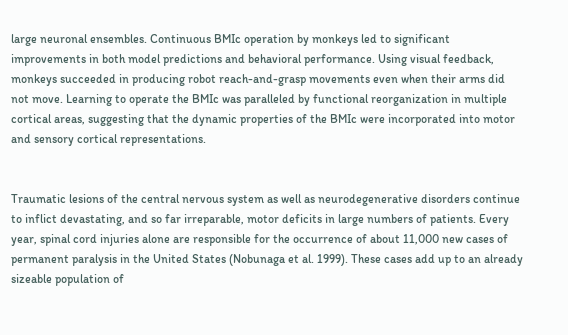large neuronal ensembles. Continuous BMIc operation by monkeys led to significant improvements in both model predictions and behavioral performance. Using visual feedback, monkeys succeeded in producing robot reach-and-grasp movements even when their arms did not move. Learning to operate the BMIc was paralleled by functional reorganization in multiple cortical areas, suggesting that the dynamic properties of the BMIc were incorporated into motor and sensory cortical representations.


Traumatic lesions of the central nervous system as well as neurodegenerative disorders continue to inflict devastating, and so far irreparable, motor deficits in large numbers of patients. Every year, spinal cord injuries alone are responsible for the occurrence of about 11,000 new cases of permanent paralysis in the United States (Nobunaga et al. 1999). These cases add up to an already sizeable population of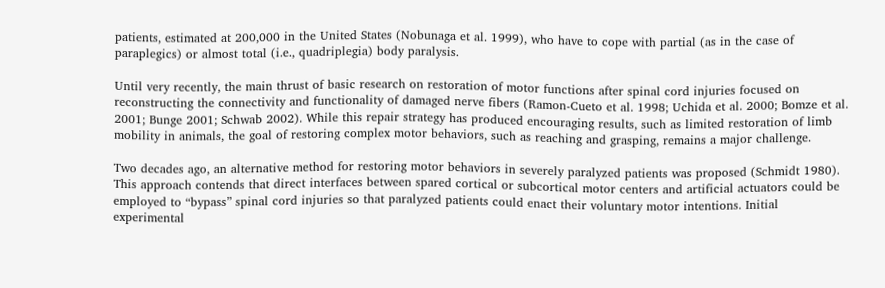patients, estimated at 200,000 in the United States (Nobunaga et al. 1999), who have to cope with partial (as in the case of paraplegics) or almost total (i.e., quadriplegia) body paralysis.

Until very recently, the main thrust of basic research on restoration of motor functions after spinal cord injuries focused on reconstructing the connectivity and functionality of damaged nerve fibers (Ramon-Cueto et al. 1998; Uchida et al. 2000; Bomze et al. 2001; Bunge 2001; Schwab 2002). While this repair strategy has produced encouraging results, such as limited restoration of limb mobility in animals, the goal of restoring complex motor behaviors, such as reaching and grasping, remains a major challenge.

Two decades ago, an alternative method for restoring motor behaviors in severely paralyzed patients was proposed (Schmidt 1980). This approach contends that direct interfaces between spared cortical or subcortical motor centers and artificial actuators could be employed to “bypass” spinal cord injuries so that paralyzed patients could enact their voluntary motor intentions. Initial experimental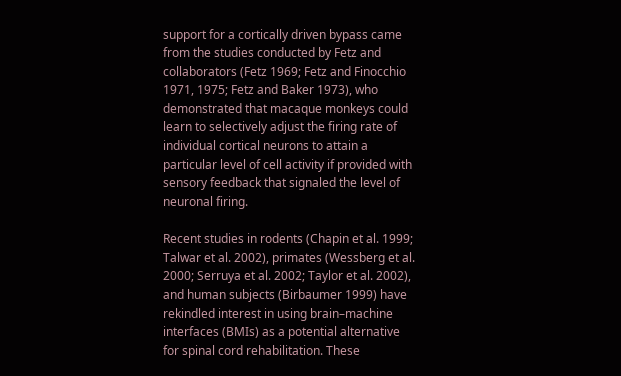support for a cortically driven bypass came from the studies conducted by Fetz and collaborators (Fetz 1969; Fetz and Finocchio 1971, 1975; Fetz and Baker 1973), who demonstrated that macaque monkeys could learn to selectively adjust the firing rate of individual cortical neurons to attain a particular level of cell activity if provided with sensory feedback that signaled the level of neuronal firing.

Recent studies in rodents (Chapin et al. 1999; Talwar et al. 2002), primates (Wessberg et al. 2000; Serruya et al. 2002; Taylor et al. 2002), and human subjects (Birbaumer 1999) have rekindled interest in using brain–machine interfaces (BMIs) as a potential alternative for spinal cord rehabilitation. These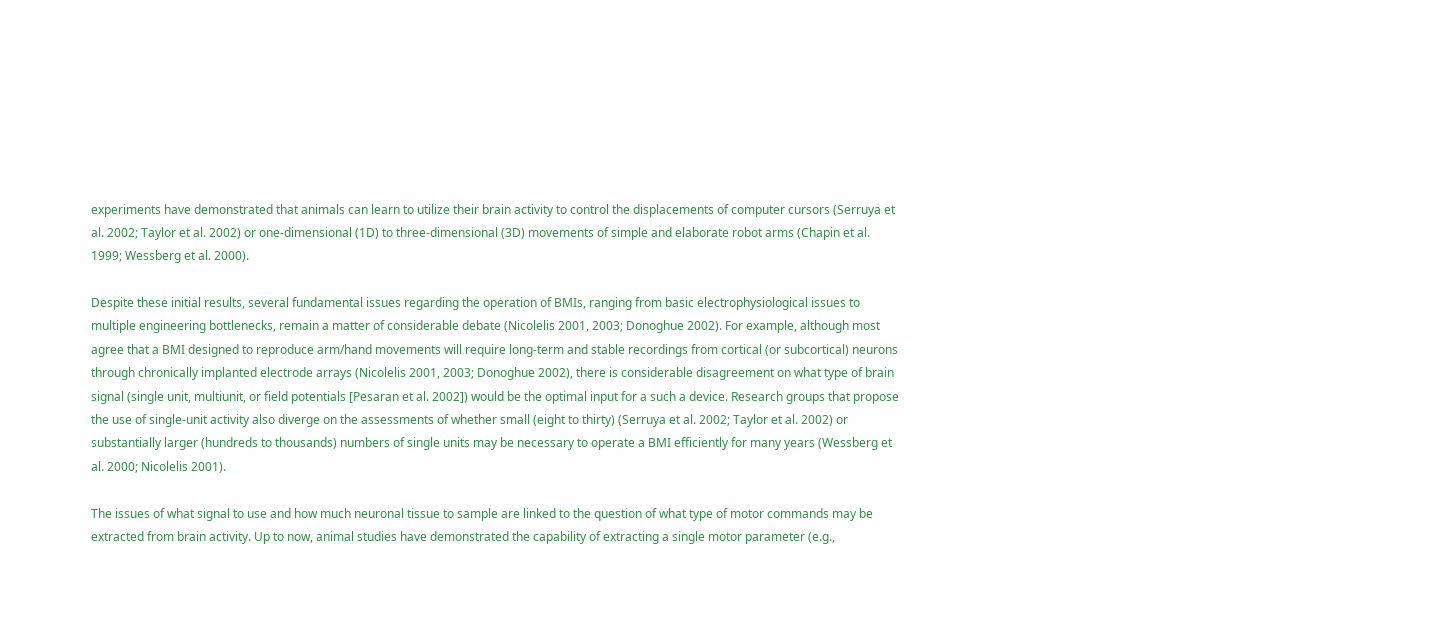experiments have demonstrated that animals can learn to utilize their brain activity to control the displacements of computer cursors (Serruya et al. 2002; Taylor et al. 2002) or one-dimensional (1D) to three-dimensional (3D) movements of simple and elaborate robot arms (Chapin et al. 1999; Wessberg et al. 2000).

Despite these initial results, several fundamental issues regarding the operation of BMIs, ranging from basic electrophysiological issues to multiple engineering bottlenecks, remain a matter of considerable debate (Nicolelis 2001, 2003; Donoghue 2002). For example, although most agree that a BMI designed to reproduce arm/hand movements will require long-term and stable recordings from cortical (or subcortical) neurons through chronically implanted electrode arrays (Nicolelis 2001, 2003; Donoghue 2002), there is considerable disagreement on what type of brain signal (single unit, multiunit, or field potentials [Pesaran et al. 2002]) would be the optimal input for a such a device. Research groups that propose the use of single-unit activity also diverge on the assessments of whether small (eight to thirty) (Serruya et al. 2002; Taylor et al. 2002) or substantially larger (hundreds to thousands) numbers of single units may be necessary to operate a BMI efficiently for many years (Wessberg et al. 2000; Nicolelis 2001).

The issues of what signal to use and how much neuronal tissue to sample are linked to the question of what type of motor commands may be extracted from brain activity. Up to now, animal studies have demonstrated the capability of extracting a single motor parameter (e.g.,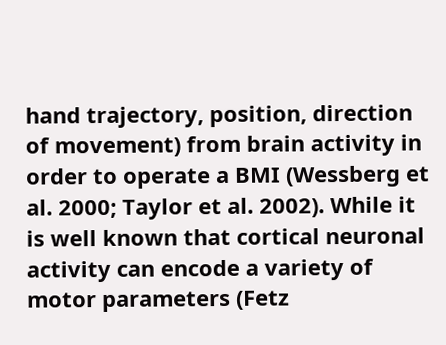hand trajectory, position, direction of movement) from brain activity in order to operate a BMI (Wessberg et al. 2000; Taylor et al. 2002). While it is well known that cortical neuronal activity can encode a variety of motor parameters (Fetz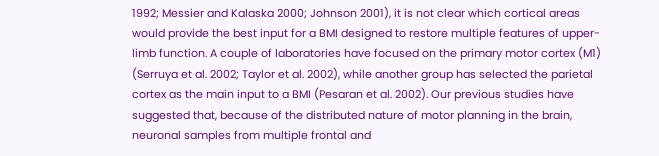1992; Messier and Kalaska 2000; Johnson 2001), it is not clear which cortical areas would provide the best input for a BMI designed to restore multiple features of upper-limb function. A couple of laboratories have focused on the primary motor cortex (M1) (Serruya et al. 2002; Taylor et al. 2002), while another group has selected the parietal cortex as the main input to a BMI (Pesaran et al. 2002). Our previous studies have suggested that, because of the distributed nature of motor planning in the brain, neuronal samples from multiple frontal and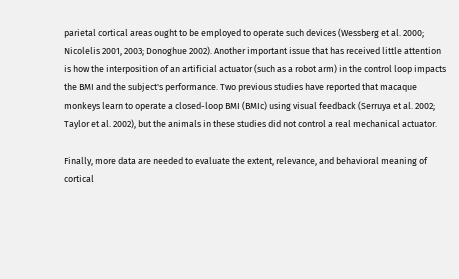parietal cortical areas ought to be employed to operate such devices (Wessberg et al. 2000; Nicolelis 2001, 2003; Donoghue 2002). Another important issue that has received little attention is how the interposition of an artificial actuator (such as a robot arm) in the control loop impacts the BMI and the subject's performance. Two previous studies have reported that macaque monkeys learn to operate a closed-loop BMI (BMIc) using visual feedback (Serruya et al. 2002; Taylor et al. 2002), but the animals in these studies did not control a real mechanical actuator.

Finally, more data are needed to evaluate the extent, relevance, and behavioral meaning of cortical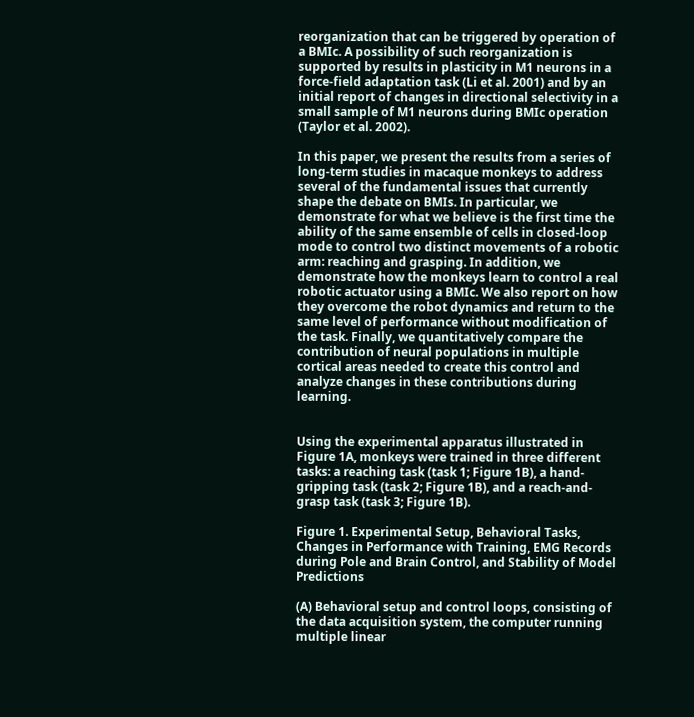reorganization that can be triggered by operation of a BMIc. A possibility of such reorganization is supported by results in plasticity in M1 neurons in a force-field adaptation task (Li et al. 2001) and by an initial report of changes in directional selectivity in a small sample of M1 neurons during BMIc operation (Taylor et al. 2002).

In this paper, we present the results from a series of long-term studies in macaque monkeys to address several of the fundamental issues that currently shape the debate on BMIs. In particular, we demonstrate for what we believe is the first time the ability of the same ensemble of cells in closed-loop mode to control two distinct movements of a robotic arm: reaching and grasping. In addition, we demonstrate how the monkeys learn to control a real robotic actuator using a BMIc. We also report on how they overcome the robot dynamics and return to the same level of performance without modification of the task. Finally, we quantitatively compare the contribution of neural populations in multiple cortical areas needed to create this control and analyze changes in these contributions during learning.


Using the experimental apparatus illustrated in Figure 1A, monkeys were trained in three different tasks: a reaching task (task 1; Figure 1B), a hand-gripping task (task 2; Figure 1B), and a reach-and-grasp task (task 3; Figure 1B).

Figure 1. Experimental Setup, Behavioral Tasks, Changes in Performance with Training, EMG Records during Pole and Brain Control, and Stability of Model Predictions

(A) Behavioral setup and control loops, consisting of the data acquisition system, the computer running multiple linear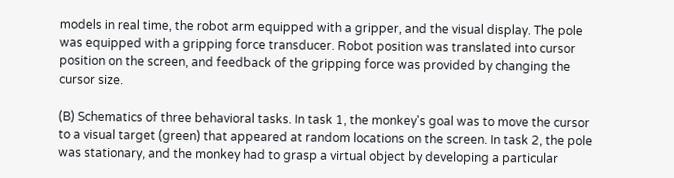models in real time, the robot arm equipped with a gripper, and the visual display. The pole was equipped with a gripping force transducer. Robot position was translated into cursor position on the screen, and feedback of the gripping force was provided by changing the cursor size.

(B) Schematics of three behavioral tasks. In task 1, the monkey's goal was to move the cursor to a visual target (green) that appeared at random locations on the screen. In task 2, the pole was stationary, and the monkey had to grasp a virtual object by developing a particular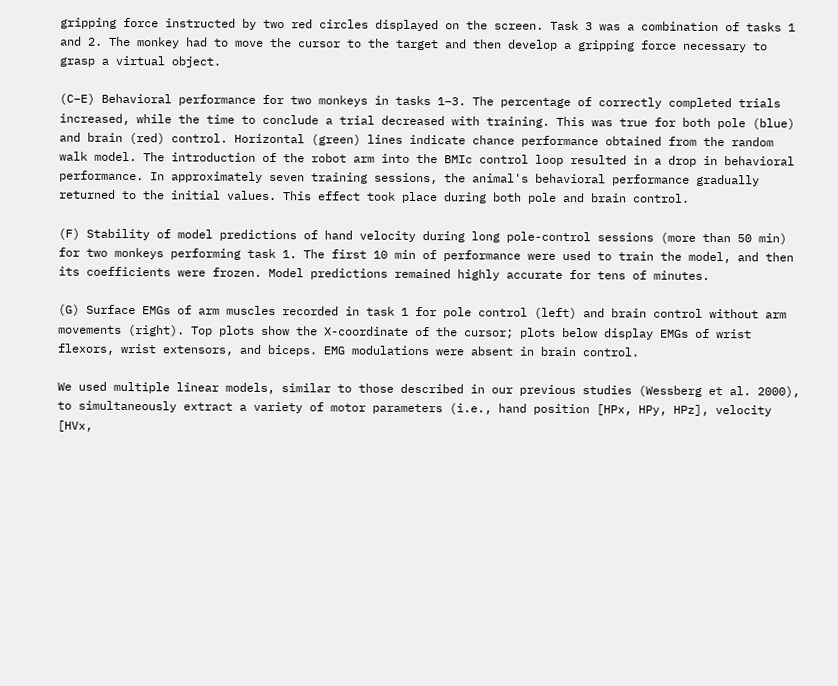gripping force instructed by two red circles displayed on the screen. Task 3 was a combination of tasks 1 and 2. The monkey had to move the cursor to the target and then develop a gripping force necessary to grasp a virtual object.

(C–E) Behavioral performance for two monkeys in tasks 1–3. The percentage of correctly completed trials increased, while the time to conclude a trial decreased with training. This was true for both pole (blue) and brain (red) control. Horizontal (green) lines indicate chance performance obtained from the random walk model. The introduction of the robot arm into the BMIc control loop resulted in a drop in behavioral performance. In approximately seven training sessions, the animal's behavioral performance gradually returned to the initial values. This effect took place during both pole and brain control.

(F) Stability of model predictions of hand velocity during long pole-control sessions (more than 50 min) for two monkeys performing task 1. The first 10 min of performance were used to train the model, and then its coefficients were frozen. Model predictions remained highly accurate for tens of minutes.

(G) Surface EMGs of arm muscles recorded in task 1 for pole control (left) and brain control without arm movements (right). Top plots show the X-coordinate of the cursor; plots below display EMGs of wrist flexors, wrist extensors, and biceps. EMG modulations were absent in brain control.

We used multiple linear models, similar to those described in our previous studies (Wessberg et al. 2000), to simultaneously extract a variety of motor parameters (i.e., hand position [HPx, HPy, HPz], velocity [HVx,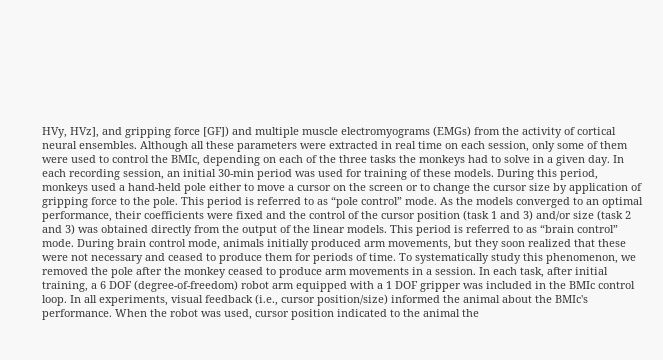HVy, HVz], and gripping force [GF]) and multiple muscle electromyograms (EMGs) from the activity of cortical neural ensembles. Although all these parameters were extracted in real time on each session, only some of them were used to control the BMIc, depending on each of the three tasks the monkeys had to solve in a given day. In each recording session, an initial 30-min period was used for training of these models. During this period, monkeys used a hand-held pole either to move a cursor on the screen or to change the cursor size by application of gripping force to the pole. This period is referred to as “pole control” mode. As the models converged to an optimal performance, their coefficients were fixed and the control of the cursor position (task 1 and 3) and/or size (task 2 and 3) was obtained directly from the output of the linear models. This period is referred to as “brain control” mode. During brain control mode, animals initially produced arm movements, but they soon realized that these were not necessary and ceased to produce them for periods of time. To systematically study this phenomenon, we removed the pole after the monkey ceased to produce arm movements in a session. In each task, after initial training, a 6 DOF (degree-of-freedom) robot arm equipped with a 1 DOF gripper was included in the BMIc control loop. In all experiments, visual feedback (i.e., cursor position/size) informed the animal about the BMIc's performance. When the robot was used, cursor position indicated to the animal the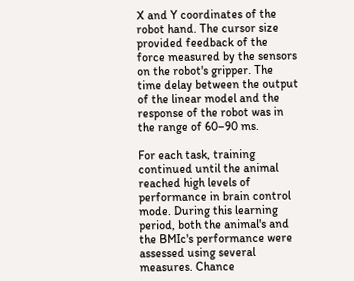X and Y coordinates of the robot hand. The cursor size provided feedback of the force measured by the sensors on the robot's gripper. The time delay between the output of the linear model and the response of the robot was in the range of 60–90 ms.

For each task, training continued until the animal reached high levels of performance in brain control mode. During this learning period, both the animal's and the BMIc's performance were assessed using several measures. Chance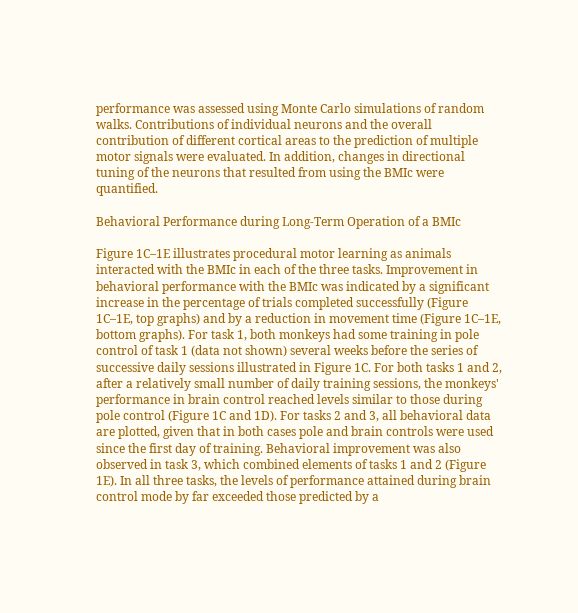performance was assessed using Monte Carlo simulations of random walks. Contributions of individual neurons and the overall contribution of different cortical areas to the prediction of multiple motor signals were evaluated. In addition, changes in directional tuning of the neurons that resulted from using the BMIc were quantified.

Behavioral Performance during Long-Term Operation of a BMIc

Figure 1C–1E illustrates procedural motor learning as animals interacted with the BMIc in each of the three tasks. Improvement in behavioral performance with the BMIc was indicated by a significant increase in the percentage of trials completed successfully (Figure 1C–1E, top graphs) and by a reduction in movement time (Figure 1C–1E, bottom graphs). For task 1, both monkeys had some training in pole control of task 1 (data not shown) several weeks before the series of successive daily sessions illustrated in Figure 1C. For both tasks 1 and 2, after a relatively small number of daily training sessions, the monkeys' performance in brain control reached levels similar to those during pole control (Figure 1C and 1D). For tasks 2 and 3, all behavioral data are plotted, given that in both cases pole and brain controls were used since the first day of training. Behavioral improvement was also observed in task 3, which combined elements of tasks 1 and 2 (Figure 1E). In all three tasks, the levels of performance attained during brain control mode by far exceeded those predicted by a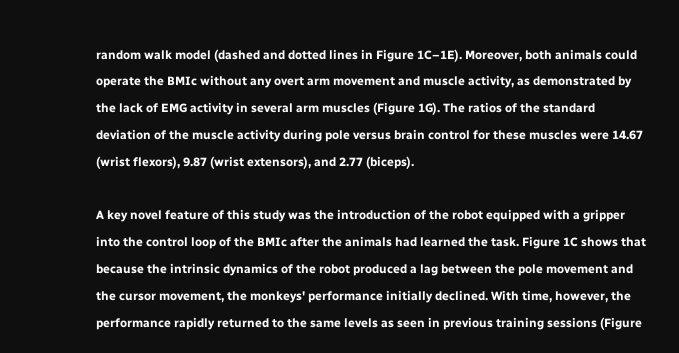random walk model (dashed and dotted lines in Figure 1C–1E). Moreover, both animals could operate the BMIc without any overt arm movement and muscle activity, as demonstrated by the lack of EMG activity in several arm muscles (Figure 1G). The ratios of the standard deviation of the muscle activity during pole versus brain control for these muscles were 14.67 (wrist flexors), 9.87 (wrist extensors), and 2.77 (biceps).

A key novel feature of this study was the introduction of the robot equipped with a gripper into the control loop of the BMIc after the animals had learned the task. Figure 1C shows that because the intrinsic dynamics of the robot produced a lag between the pole movement and the cursor movement, the monkeys' performance initially declined. With time, however, the performance rapidly returned to the same levels as seen in previous training sessions (Figure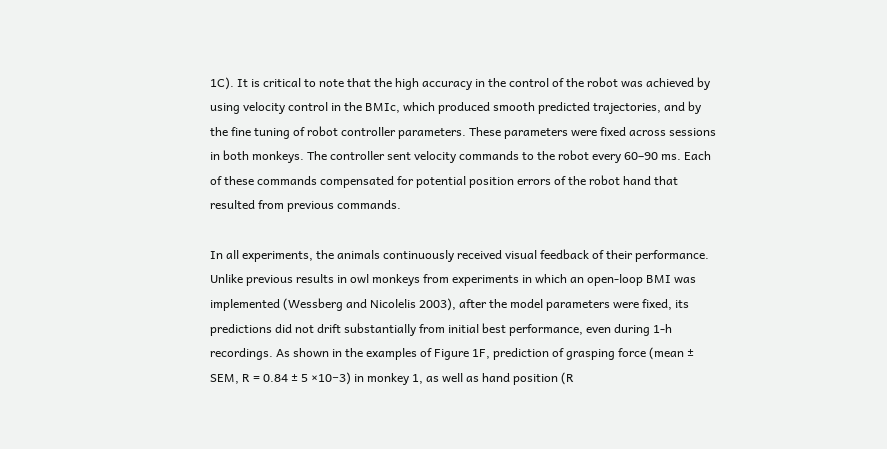1C). It is critical to note that the high accuracy in the control of the robot was achieved by using velocity control in the BMIc, which produced smooth predicted trajectories, and by the fine tuning of robot controller parameters. These parameters were fixed across sessions in both monkeys. The controller sent velocity commands to the robot every 60–90 ms. Each of these commands compensated for potential position errors of the robot hand that resulted from previous commands.

In all experiments, the animals continuously received visual feedback of their performance. Unlike previous results in owl monkeys from experiments in which an open-loop BMI was implemented (Wessberg and Nicolelis 2003), after the model parameters were fixed, its predictions did not drift substantially from initial best performance, even during 1-h recordings. As shown in the examples of Figure 1F, prediction of grasping force (mean ± SEM, R = 0.84 ± 5 ×10−3) in monkey 1, as well as hand position (R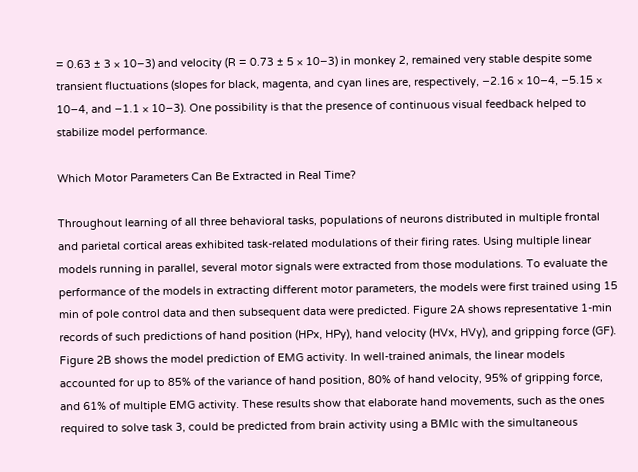= 0.63 ± 3 × 10−3) and velocity (R = 0.73 ± 5 × 10−3) in monkey 2, remained very stable despite some transient fluctuations (slopes for black, magenta, and cyan lines are, respectively, −2.16 × 10−4, −5.15 × 10−4, and −1.1 × 10−3). One possibility is that the presence of continuous visual feedback helped to stabilize model performance.

Which Motor Parameters Can Be Extracted in Real Time?

Throughout learning of all three behavioral tasks, populations of neurons distributed in multiple frontal and parietal cortical areas exhibited task-related modulations of their firing rates. Using multiple linear models running in parallel, several motor signals were extracted from those modulations. To evaluate the performance of the models in extracting different motor parameters, the models were first trained using 15 min of pole control data and then subsequent data were predicted. Figure 2A shows representative 1-min records of such predictions of hand position (HPx, HPy), hand velocity (HVx, HVy), and gripping force (GF). Figure 2B shows the model prediction of EMG activity. In well-trained animals, the linear models accounted for up to 85% of the variance of hand position, 80% of hand velocity, 95% of gripping force, and 61% of multiple EMG activity. These results show that elaborate hand movements, such as the ones required to solve task 3, could be predicted from brain activity using a BMIc with the simultaneous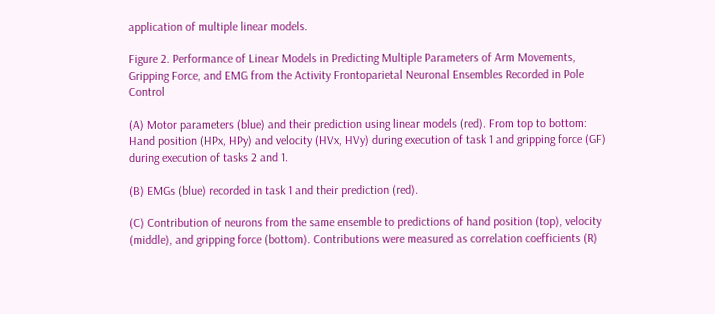application of multiple linear models.

Figure 2. Performance of Linear Models in Predicting Multiple Parameters of Arm Movements, Gripping Force, and EMG from the Activity Frontoparietal Neuronal Ensembles Recorded in Pole Control

(A) Motor parameters (blue) and their prediction using linear models (red). From top to bottom: Hand position (HPx, HPy) and velocity (HVx, HVy) during execution of task 1 and gripping force (GF) during execution of tasks 2 and 1.

(B) EMGs (blue) recorded in task 1 and their prediction (red).

(C) Contribution of neurons from the same ensemble to predictions of hand position (top), velocity (middle), and gripping force (bottom). Contributions were measured as correlation coefficients (R)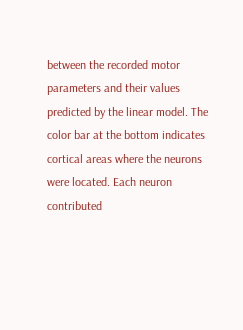between the recorded motor parameters and their values predicted by the linear model. The color bar at the bottom indicates cortical areas where the neurons were located. Each neuron contributed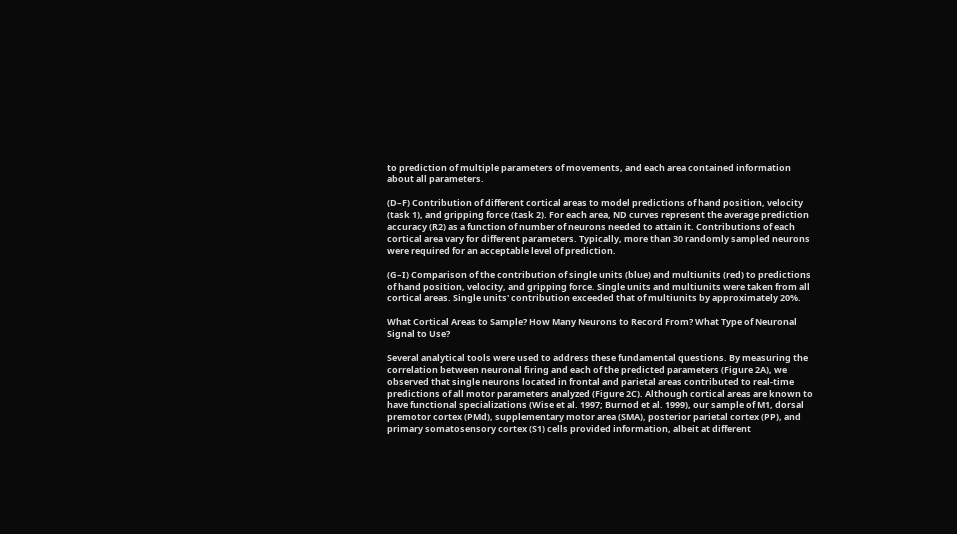to prediction of multiple parameters of movements, and each area contained information about all parameters.

(D–F) Contribution of different cortical areas to model predictions of hand position, velocity (task 1), and gripping force (task 2). For each area, ND curves represent the average prediction accuracy (R2) as a function of number of neurons needed to attain it. Contributions of each cortical area vary for different parameters. Typically, more than 30 randomly sampled neurons were required for an acceptable level of prediction.

(G–I) Comparison of the contribution of single units (blue) and multiunits (red) to predictions of hand position, velocity, and gripping force. Single units and multiunits were taken from all cortical areas. Single units' contribution exceeded that of multiunits by approximately 20%.

What Cortical Areas to Sample? How Many Neurons to Record From? What Type of Neuronal Signal to Use?

Several analytical tools were used to address these fundamental questions. By measuring the correlation between neuronal firing and each of the predicted parameters (Figure 2A), we observed that single neurons located in frontal and parietal areas contributed to real-time predictions of all motor parameters analyzed (Figure 2C). Although cortical areas are known to have functional specializations (Wise et al. 1997; Burnod et al. 1999), our sample of M1, dorsal premotor cortex (PMd), supplementary motor area (SMA), posterior parietal cortex (PP), and primary somatosensory cortex (S1) cells provided information, albeit at different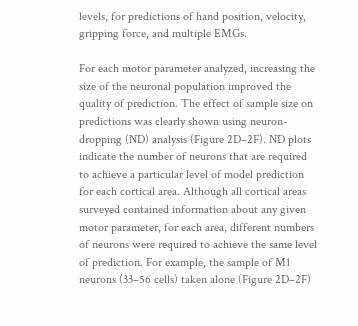levels, for predictions of hand position, velocity, gripping force, and multiple EMGs.

For each motor parameter analyzed, increasing the size of the neuronal population improved the quality of prediction. The effect of sample size on predictions was clearly shown using neuron-dropping (ND) analysis (Figure 2D–2F). ND plots indicate the number of neurons that are required to achieve a particular level of model prediction for each cortical area. Although all cortical areas surveyed contained information about any given motor parameter, for each area, different numbers of neurons were required to achieve the same level of prediction. For example, the sample of M1 neurons (33–56 cells) taken alone (Figure 2D–2F)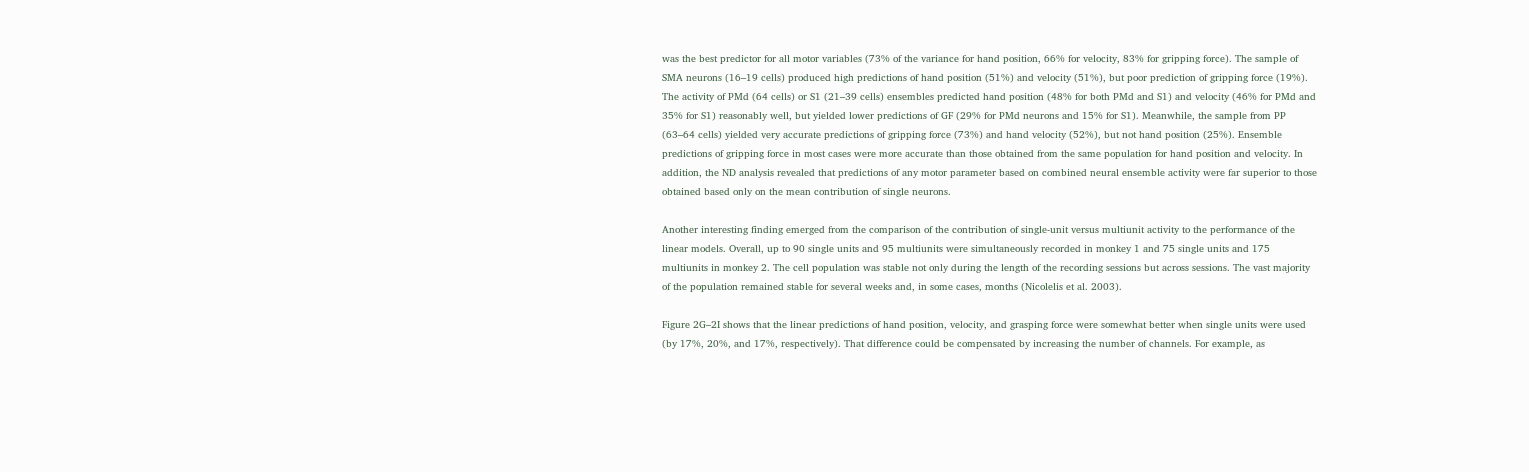was the best predictor for all motor variables (73% of the variance for hand position, 66% for velocity, 83% for gripping force). The sample of SMA neurons (16–19 cells) produced high predictions of hand position (51%) and velocity (51%), but poor prediction of gripping force (19%). The activity of PMd (64 cells) or S1 (21–39 cells) ensembles predicted hand position (48% for both PMd and S1) and velocity (46% for PMd and 35% for S1) reasonably well, but yielded lower predictions of GF (29% for PMd neurons and 15% for S1). Meanwhile, the sample from PP (63–64 cells) yielded very accurate predictions of gripping force (73%) and hand velocity (52%), but not hand position (25%). Ensemble predictions of gripping force in most cases were more accurate than those obtained from the same population for hand position and velocity. In addition, the ND analysis revealed that predictions of any motor parameter based on combined neural ensemble activity were far superior to those obtained based only on the mean contribution of single neurons.

Another interesting finding emerged from the comparison of the contribution of single-unit versus multiunit activity to the performance of the linear models. Overall, up to 90 single units and 95 multiunits were simultaneously recorded in monkey 1 and 75 single units and 175 multiunits in monkey 2. The cell population was stable not only during the length of the recording sessions but across sessions. The vast majority of the population remained stable for several weeks and, in some cases, months (Nicolelis et al. 2003).

Figure 2G–2I shows that the linear predictions of hand position, velocity, and grasping force were somewhat better when single units were used (by 17%, 20%, and 17%, respectively). That difference could be compensated by increasing the number of channels. For example, as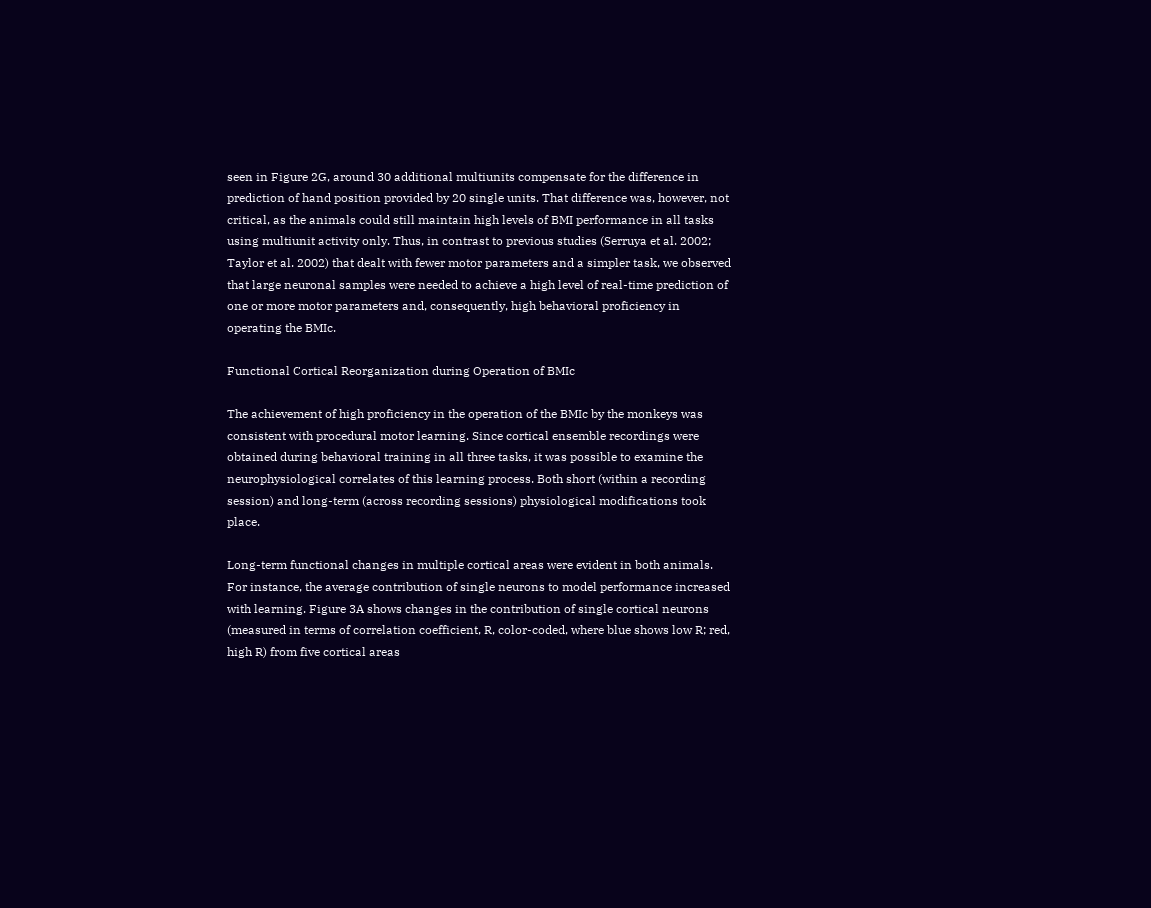seen in Figure 2G, around 30 additional multiunits compensate for the difference in prediction of hand position provided by 20 single units. That difference was, however, not critical, as the animals could still maintain high levels of BMI performance in all tasks using multiunit activity only. Thus, in contrast to previous studies (Serruya et al. 2002; Taylor et al. 2002) that dealt with fewer motor parameters and a simpler task, we observed that large neuronal samples were needed to achieve a high level of real-time prediction of one or more motor parameters and, consequently, high behavioral proficiency in operating the BMIc.

Functional Cortical Reorganization during Operation of BMIc

The achievement of high proficiency in the operation of the BMIc by the monkeys was consistent with procedural motor learning. Since cortical ensemble recordings were obtained during behavioral training in all three tasks, it was possible to examine the neurophysiological correlates of this learning process. Both short (within a recording session) and long-term (across recording sessions) physiological modifications took place.

Long-term functional changes in multiple cortical areas were evident in both animals. For instance, the average contribution of single neurons to model performance increased with learning. Figure 3A shows changes in the contribution of single cortical neurons (measured in terms of correlation coefficient, R, color-coded, where blue shows low R; red, high R) from five cortical areas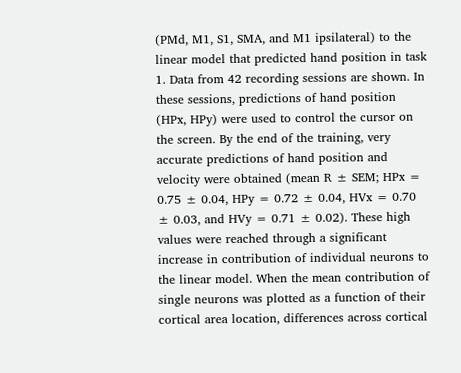(PMd, M1, S1, SMA, and M1 ipsilateral) to the linear model that predicted hand position in task 1. Data from 42 recording sessions are shown. In these sessions, predictions of hand position (HPx, HPy) were used to control the cursor on the screen. By the end of the training, very accurate predictions of hand position and velocity were obtained (mean R ± SEM; HPx = 0.75 ± 0.04, HPy = 0.72 ± 0.04, HVx = 0.70 ± 0.03, and HVy = 0.71 ± 0.02). These high values were reached through a significant increase in contribution of individual neurons to the linear model. When the mean contribution of single neurons was plotted as a function of their cortical area location, differences across cortical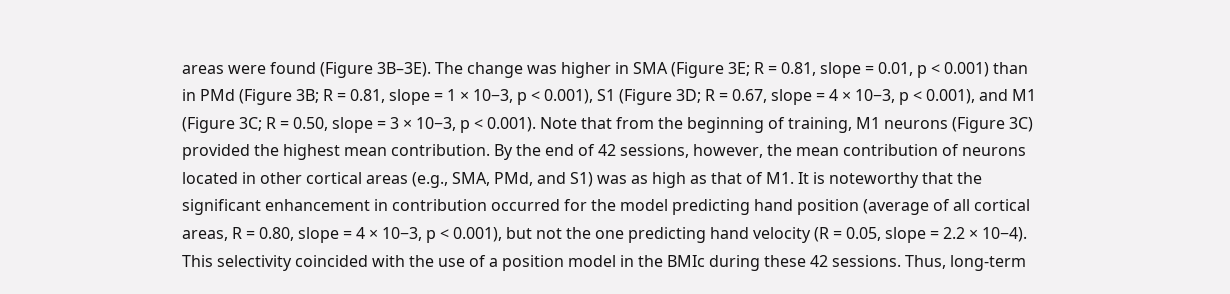areas were found (Figure 3B–3E). The change was higher in SMA (Figure 3E; R = 0.81, slope = 0.01, p < 0.001) than in PMd (Figure 3B; R = 0.81, slope = 1 × 10−3, p < 0.001), S1 (Figure 3D; R = 0.67, slope = 4 × 10−3, p < 0.001), and M1 (Figure 3C; R = 0.50, slope = 3 × 10−3, p < 0.001). Note that from the beginning of training, M1 neurons (Figure 3C) provided the highest mean contribution. By the end of 42 sessions, however, the mean contribution of neurons located in other cortical areas (e.g., SMA, PMd, and S1) was as high as that of M1. It is noteworthy that the significant enhancement in contribution occurred for the model predicting hand position (average of all cortical areas, R = 0.80, slope = 4 × 10−3, p < 0.001), but not the one predicting hand velocity (R = 0.05, slope = 2.2 × 10−4). This selectivity coincided with the use of a position model in the BMIc during these 42 sessions. Thus, long-term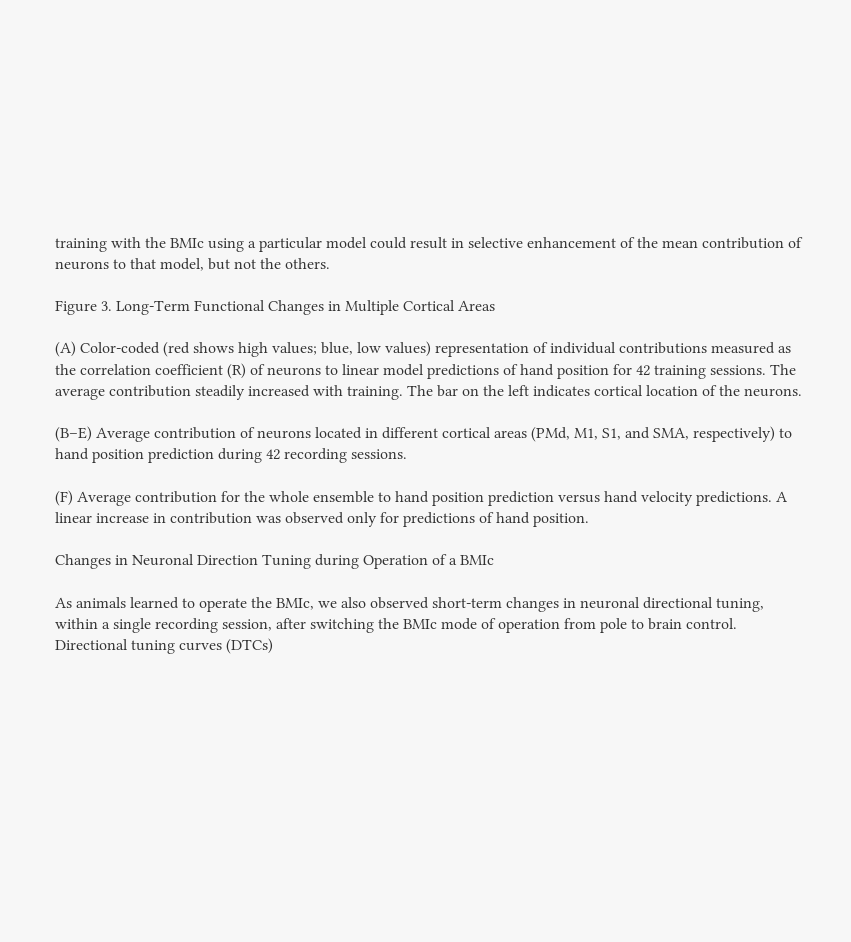training with the BMIc using a particular model could result in selective enhancement of the mean contribution of neurons to that model, but not the others.

Figure 3. Long-Term Functional Changes in Multiple Cortical Areas

(A) Color-coded (red shows high values; blue, low values) representation of individual contributions measured as the correlation coefficient (R) of neurons to linear model predictions of hand position for 42 training sessions. The average contribution steadily increased with training. The bar on the left indicates cortical location of the neurons.

(B–E) Average contribution of neurons located in different cortical areas (PMd, M1, S1, and SMA, respectively) to hand position prediction during 42 recording sessions.

(F) Average contribution for the whole ensemble to hand position prediction versus hand velocity predictions. A linear increase in contribution was observed only for predictions of hand position.

Changes in Neuronal Direction Tuning during Operation of a BMIc

As animals learned to operate the BMIc, we also observed short-term changes in neuronal directional tuning, within a single recording session, after switching the BMIc mode of operation from pole to brain control. Directional tuning curves (DTCs)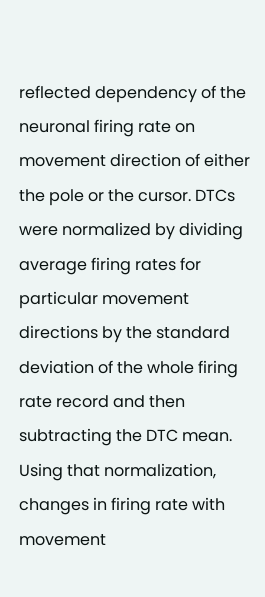reflected dependency of the neuronal firing rate on movement direction of either the pole or the cursor. DTCs were normalized by dividing average firing rates for particular movement directions by the standard deviation of the whole firing rate record and then subtracting the DTC mean. Using that normalization, changes in firing rate with movement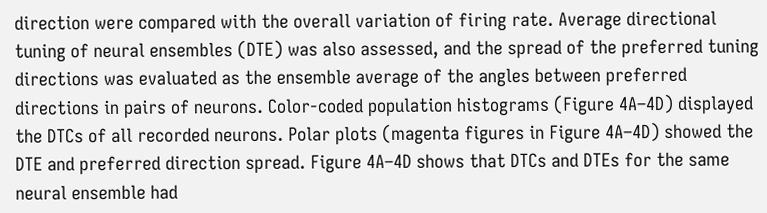direction were compared with the overall variation of firing rate. Average directional tuning of neural ensembles (DTE) was also assessed, and the spread of the preferred tuning directions was evaluated as the ensemble average of the angles between preferred directions in pairs of neurons. Color-coded population histograms (Figure 4A–4D) displayed the DTCs of all recorded neurons. Polar plots (magenta figures in Figure 4A–4D) showed the DTE and preferred direction spread. Figure 4A–4D shows that DTCs and DTEs for the same neural ensemble had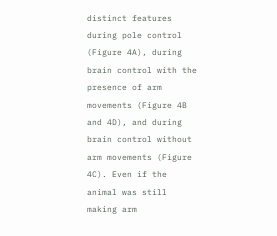distinct features during pole control (Figure 4A), during brain control with the presence of arm movements (Figure 4B and 4D), and during brain control without arm movements (Figure 4C). Even if the animal was still making arm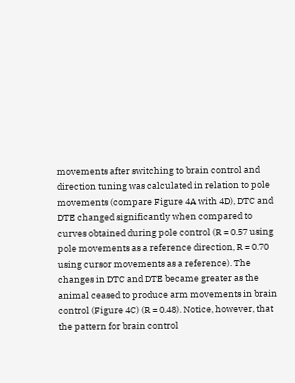movements after switching to brain control and direction tuning was calculated in relation to pole movements (compare Figure 4A with 4D), DTC and DTE changed significantly when compared to curves obtained during pole control (R = 0.57 using pole movements as a reference direction, R = 0.70 using cursor movements as a reference). The changes in DTC and DTE became greater as the animal ceased to produce arm movements in brain control (Figure 4C) (R = 0.48). Notice, however, that the pattern for brain control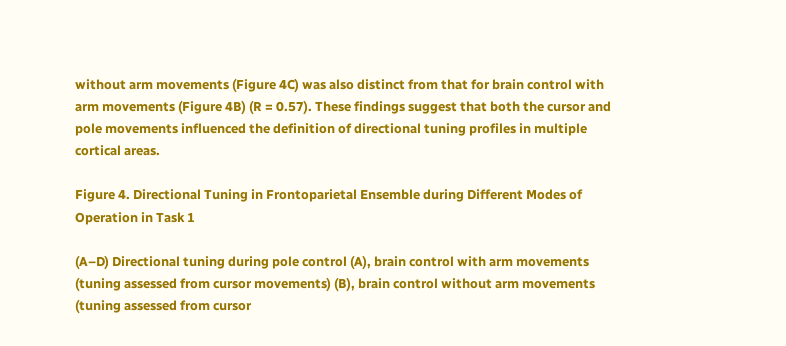without arm movements (Figure 4C) was also distinct from that for brain control with arm movements (Figure 4B) (R = 0.57). These findings suggest that both the cursor and pole movements influenced the definition of directional tuning profiles in multiple cortical areas.

Figure 4. Directional Tuning in Frontoparietal Ensemble during Different Modes of Operation in Task 1

(A–D) Directional tuning during pole control (A), brain control with arm movements (tuning assessed from cursor movements) (B), brain control without arm movements (tuning assessed from cursor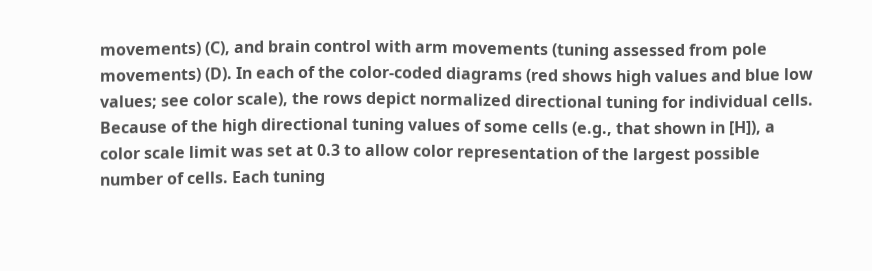movements) (C), and brain control with arm movements (tuning assessed from pole movements) (D). In each of the color-coded diagrams (red shows high values and blue low values; see color scale), the rows depict normalized directional tuning for individual cells. Because of the high directional tuning values of some cells (e.g., that shown in [H]), a color scale limit was set at 0.3 to allow color representation of the largest possible number of cells. Each tuning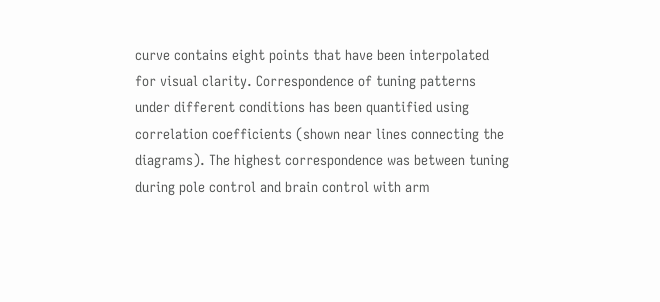curve contains eight points that have been interpolated for visual clarity. Correspondence of tuning patterns under different conditions has been quantified using correlation coefficients (shown near lines connecting the diagrams). The highest correspondence was between tuning during pole control and brain control with arm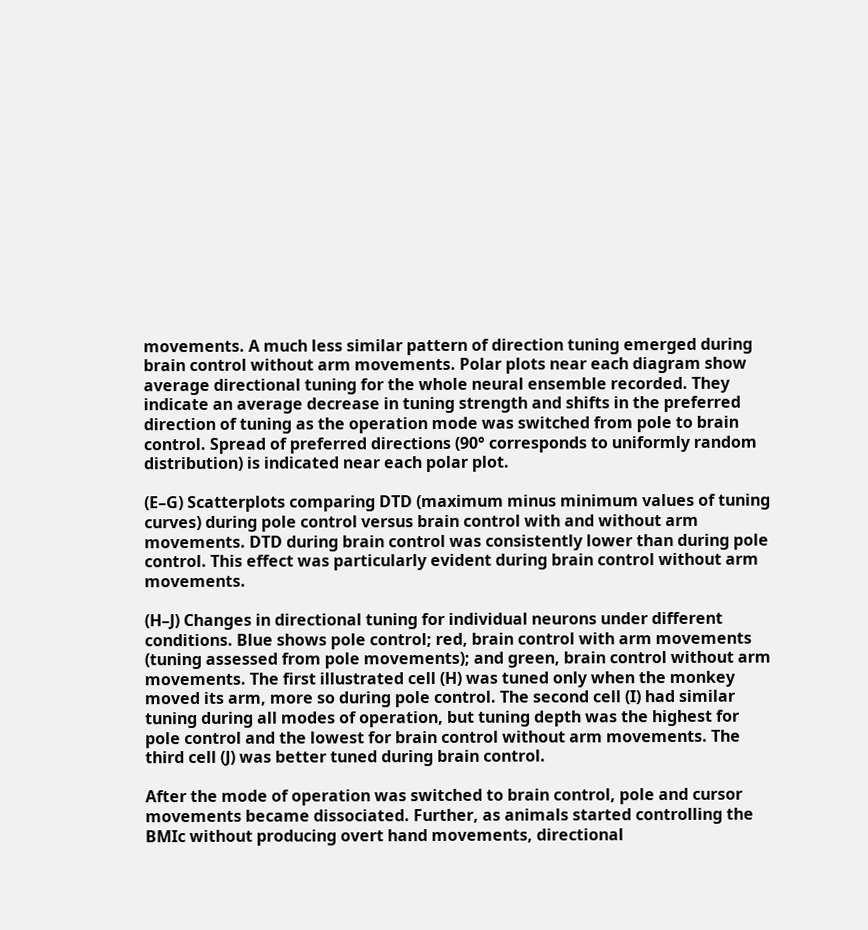movements. A much less similar pattern of direction tuning emerged during brain control without arm movements. Polar plots near each diagram show average directional tuning for the whole neural ensemble recorded. They indicate an average decrease in tuning strength and shifts in the preferred direction of tuning as the operation mode was switched from pole to brain control. Spread of preferred directions (90° corresponds to uniformly random distribution) is indicated near each polar plot.

(E–G) Scatterplots comparing DTD (maximum minus minimum values of tuning curves) during pole control versus brain control with and without arm movements. DTD during brain control was consistently lower than during pole control. This effect was particularly evident during brain control without arm movements.

(H–J) Changes in directional tuning for individual neurons under different conditions. Blue shows pole control; red, brain control with arm movements (tuning assessed from pole movements); and green, brain control without arm movements. The first illustrated cell (H) was tuned only when the monkey moved its arm, more so during pole control. The second cell (I) had similar tuning during all modes of operation, but tuning depth was the highest for pole control and the lowest for brain control without arm movements. The third cell (J) was better tuned during brain control.

After the mode of operation was switched to brain control, pole and cursor movements became dissociated. Further, as animals started controlling the BMIc without producing overt hand movements, directional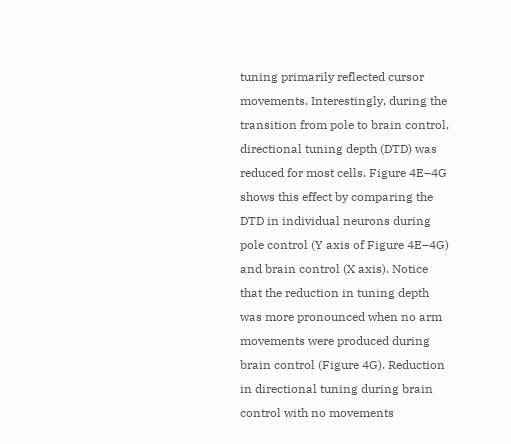tuning primarily reflected cursor movements. Interestingly, during the transition from pole to brain control, directional tuning depth (DTD) was reduced for most cells. Figure 4E–4G shows this effect by comparing the DTD in individual neurons during pole control (Y axis of Figure 4E–4G) and brain control (X axis). Notice that the reduction in tuning depth was more pronounced when no arm movements were produced during brain control (Figure 4G). Reduction in directional tuning during brain control with no movements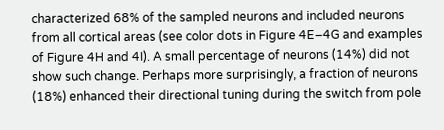characterized 68% of the sampled neurons and included neurons from all cortical areas (see color dots in Figure 4E–4G and examples of Figure 4H and 4I). A small percentage of neurons (14%) did not show such change. Perhaps more surprisingly, a fraction of neurons (18%) enhanced their directional tuning during the switch from pole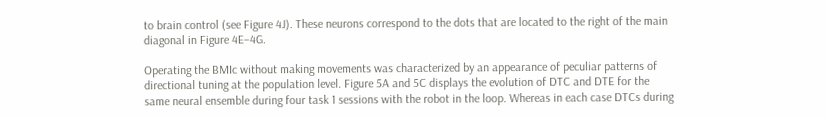to brain control (see Figure 4J). These neurons correspond to the dots that are located to the right of the main diagonal in Figure 4E–4G.

Operating the BMIc without making movements was characterized by an appearance of peculiar patterns of directional tuning at the population level. Figure 5A and 5C displays the evolution of DTC and DTE for the same neural ensemble during four task 1 sessions with the robot in the loop. Whereas in each case DTCs during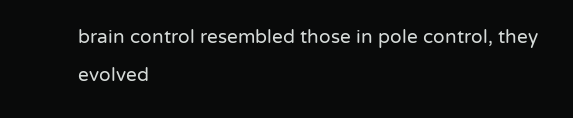brain control resembled those in pole control, they evolved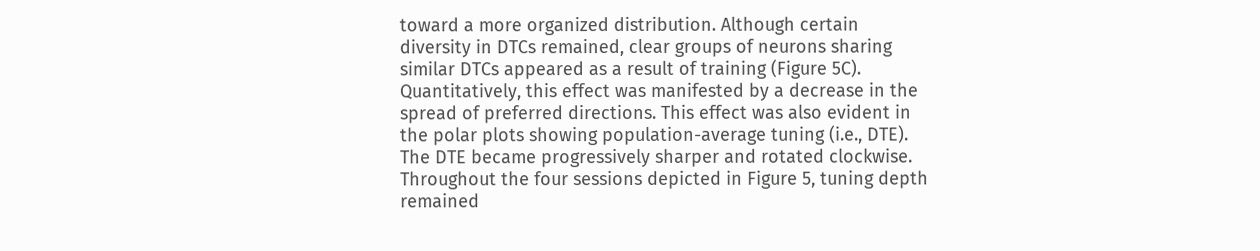toward a more organized distribution. Although certain diversity in DTCs remained, clear groups of neurons sharing similar DTCs appeared as a result of training (Figure 5C). Quantitatively, this effect was manifested by a decrease in the spread of preferred directions. This effect was also evident in the polar plots showing population-average tuning (i.e., DTE). The DTE became progressively sharper and rotated clockwise. Throughout the four sessions depicted in Figure 5, tuning depth remained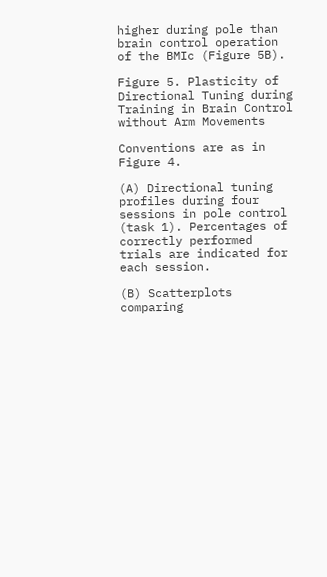higher during pole than brain control operation of the BMIc (Figure 5B).

Figure 5. Plasticity of Directional Tuning during Training in Brain Control without Arm Movements

Conventions are as in Figure 4.

(A) Directional tuning profiles during four sessions in pole control (task 1). Percentages of correctly performed trials are indicated for each session.

(B) Scatterplots comparing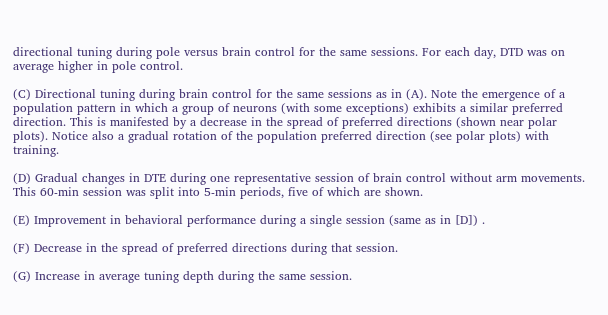directional tuning during pole versus brain control for the same sessions. For each day, DTD was on average higher in pole control.

(C) Directional tuning during brain control for the same sessions as in (A). Note the emergence of a population pattern in which a group of neurons (with some exceptions) exhibits a similar preferred direction. This is manifested by a decrease in the spread of preferred directions (shown near polar plots). Notice also a gradual rotation of the population preferred direction (see polar plots) with training.

(D) Gradual changes in DTE during one representative session of brain control without arm movements. This 60-min session was split into 5-min periods, five of which are shown.

(E) Improvement in behavioral performance during a single session (same as in [D]) .

(F) Decrease in the spread of preferred directions during that session.

(G) Increase in average tuning depth during the same session.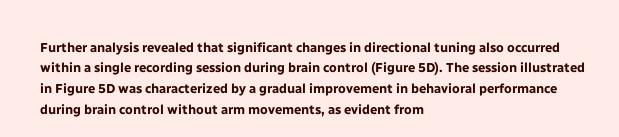Further analysis revealed that significant changes in directional tuning also occurred within a single recording session during brain control (Figure 5D). The session illustrated in Figure 5D was characterized by a gradual improvement in behavioral performance during brain control without arm movements, as evident from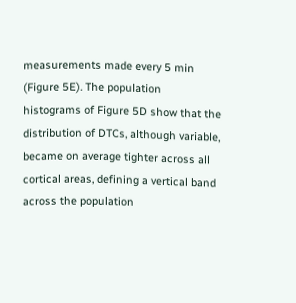measurements made every 5 min (Figure 5E). The population histograms of Figure 5D show that the distribution of DTCs, although variable, became on average tighter across all cortical areas, defining a vertical band across the population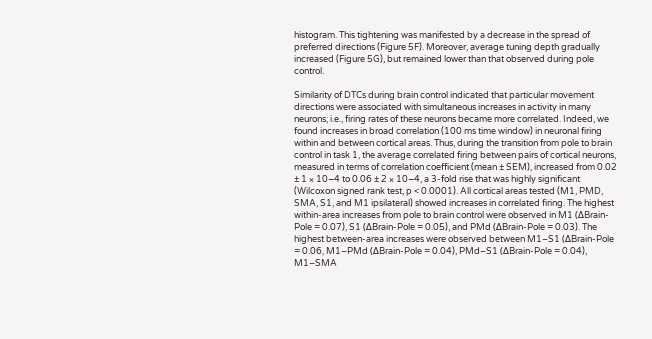histogram. This tightening was manifested by a decrease in the spread of preferred directions (Figure 5F). Moreover, average tuning depth gradually increased (Figure 5G), but remained lower than that observed during pole control.

Similarity of DTCs during brain control indicated that particular movement directions were associated with simultaneous increases in activity in many neurons; i.e., firing rates of these neurons became more correlated. Indeed, we found increases in broad correlation (100 ms time window) in neuronal firing within and between cortical areas. Thus, during the transition from pole to brain control in task 1, the average correlated firing between pairs of cortical neurons, measured in terms of correlation coefficient (mean ± SEM), increased from 0.02 ± 1 × 10−4 to 0.06 ± 2 × 10−4, a 3-fold rise that was highly significant (Wilcoxon signed rank test, p < 0.0001). All cortical areas tested (M1, PMD, SMA, S1, and M1 ipsilateral) showed increases in correlated firing. The highest within-area increases from pole to brain control were observed in M1 (ΔBrain-Pole = 0.07), S1 (ΔBrain-Pole = 0.05), and PMd (ΔBrain-Pole = 0.03). The highest between-area increases were observed between M1–S1 (ΔBrain-Pole = 0.06, M1–PMd (ΔBrain-Pole = 0.04), PMd–S1 (ΔBrain-Pole = 0.04), M1–SMA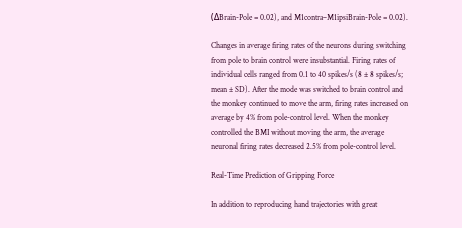(ΔBrain-Pole = 0.02), and M1contra–M1ipsiBrain-Pole = 0.02).

Changes in average firing rates of the neurons during switching from pole to brain control were insubstantial. Firing rates of individual cells ranged from 0.1 to 40 spikes/s (8 ± 8 spikes/s; mean ± SD). After the mode was switched to brain control and the monkey continued to move the arm, firing rates increased on average by 4% from pole-control level. When the monkey controlled the BMI without moving the arm, the average neuronal firing rates decreased 2.5% from pole-control level.

Real-Time Prediction of Gripping Force

In addition to reproducing hand trajectories with great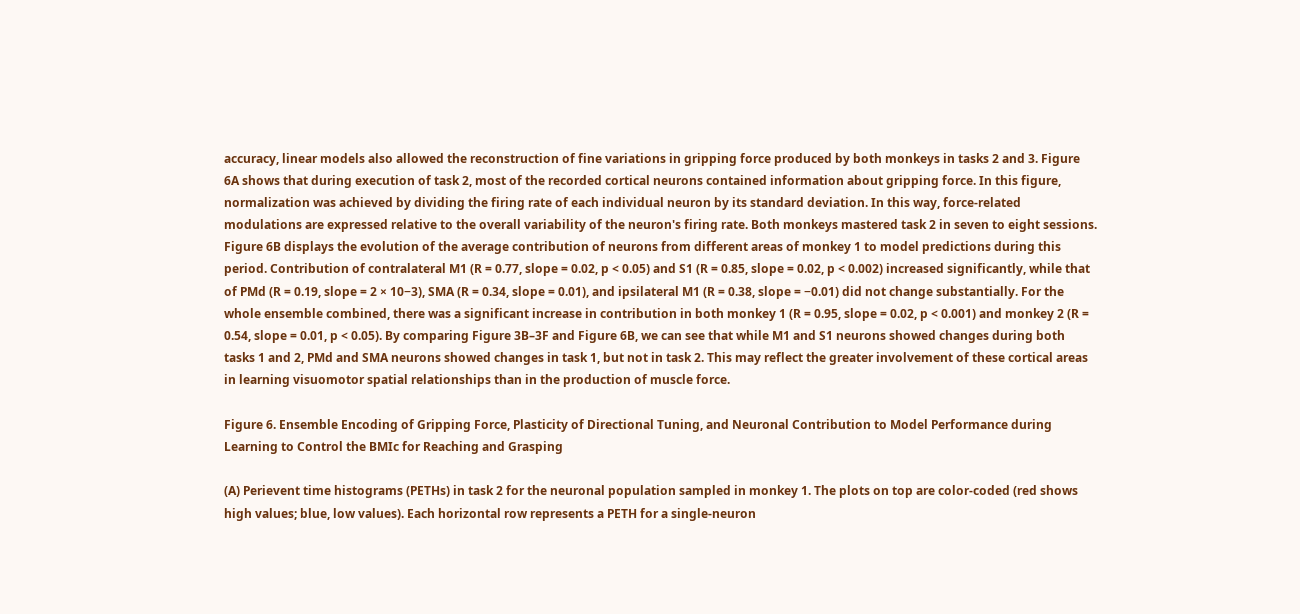accuracy, linear models also allowed the reconstruction of fine variations in gripping force produced by both monkeys in tasks 2 and 3. Figure 6A shows that during execution of task 2, most of the recorded cortical neurons contained information about gripping force. In this figure, normalization was achieved by dividing the firing rate of each individual neuron by its standard deviation. In this way, force-related modulations are expressed relative to the overall variability of the neuron's firing rate. Both monkeys mastered task 2 in seven to eight sessions. Figure 6B displays the evolution of the average contribution of neurons from different areas of monkey 1 to model predictions during this period. Contribution of contralateral M1 (R = 0.77, slope = 0.02, p < 0.05) and S1 (R = 0.85, slope = 0.02, p < 0.002) increased significantly, while that of PMd (R = 0.19, slope = 2 × 10−3), SMA (R = 0.34, slope = 0.01), and ipsilateral M1 (R = 0.38, slope = −0.01) did not change substantially. For the whole ensemble combined, there was a significant increase in contribution in both monkey 1 (R = 0.95, slope = 0.02, p < 0.001) and monkey 2 (R = 0.54, slope = 0.01, p < 0.05). By comparing Figure 3B–3F and Figure 6B, we can see that while M1 and S1 neurons showed changes during both tasks 1 and 2, PMd and SMA neurons showed changes in task 1, but not in task 2. This may reflect the greater involvement of these cortical areas in learning visuomotor spatial relationships than in the production of muscle force.

Figure 6. Ensemble Encoding of Gripping Force, Plasticity of Directional Tuning, and Neuronal Contribution to Model Performance during Learning to Control the BMIc for Reaching and Grasping

(A) Perievent time histograms (PETHs) in task 2 for the neuronal population sampled in monkey 1. The plots on top are color-coded (red shows high values; blue, low values). Each horizontal row represents a PETH for a single-neuron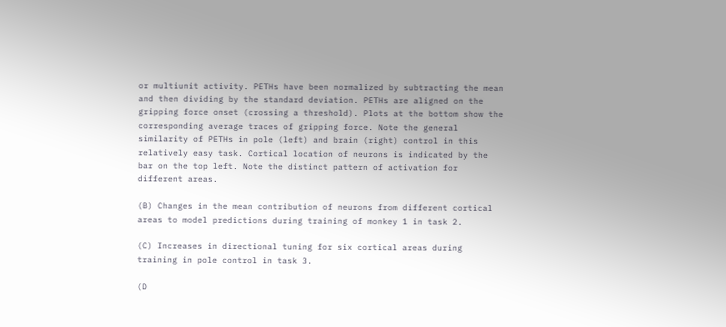or multiunit activity. PETHs have been normalized by subtracting the mean and then dividing by the standard deviation. PETHs are aligned on the gripping force onset (crossing a threshold). Plots at the bottom show the corresponding average traces of gripping force. Note the general similarity of PETHs in pole (left) and brain (right) control in this relatively easy task. Cortical location of neurons is indicated by the bar on the top left. Note the distinct pattern of activation for different areas.

(B) Changes in the mean contribution of neurons from different cortical areas to model predictions during training of monkey 1 in task 2.

(C) Increases in directional tuning for six cortical areas during training in pole control in task 3.

(D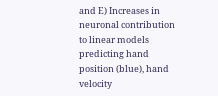and E) Increases in neuronal contribution to linear models predicting hand position (blue), hand velocity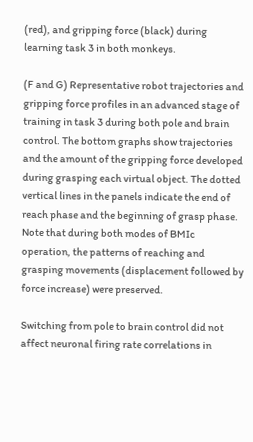(red), and gripping force (black) during learning task 3 in both monkeys.

(F and G) Representative robot trajectories and gripping force profiles in an advanced stage of training in task 3 during both pole and brain control. The bottom graphs show trajectories and the amount of the gripping force developed during grasping each virtual object. The dotted vertical lines in the panels indicate the end of reach phase and the beginning of grasp phase. Note that during both modes of BMIc operation, the patterns of reaching and grasping movements (displacement followed by force increase) were preserved.

Switching from pole to brain control did not affect neuronal firing rate correlations in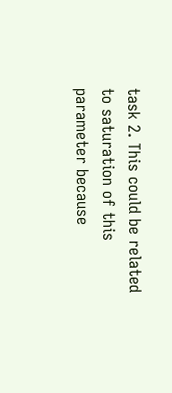task 2. This could be related to saturation of this parameter because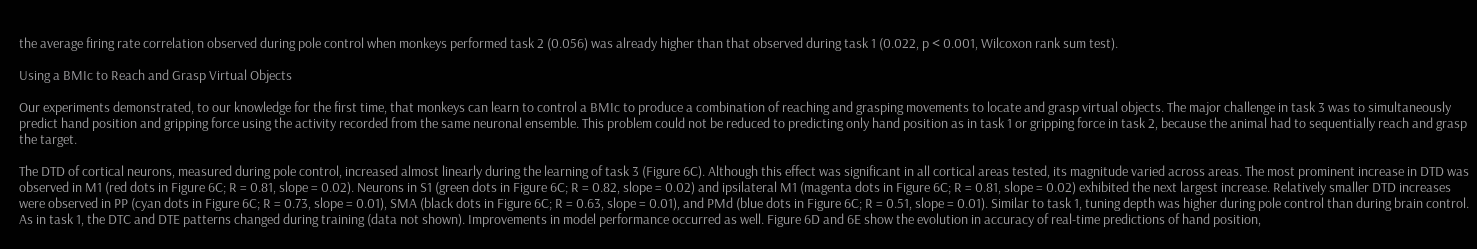the average firing rate correlation observed during pole control when monkeys performed task 2 (0.056) was already higher than that observed during task 1 (0.022, p < 0.001, Wilcoxon rank sum test).

Using a BMIc to Reach and Grasp Virtual Objects

Our experiments demonstrated, to our knowledge for the first time, that monkeys can learn to control a BMIc to produce a combination of reaching and grasping movements to locate and grasp virtual objects. The major challenge in task 3 was to simultaneously predict hand position and gripping force using the activity recorded from the same neuronal ensemble. This problem could not be reduced to predicting only hand position as in task 1 or gripping force in task 2, because the animal had to sequentially reach and grasp the target.

The DTD of cortical neurons, measured during pole control, increased almost linearly during the learning of task 3 (Figure 6C). Although this effect was significant in all cortical areas tested, its magnitude varied across areas. The most prominent increase in DTD was observed in M1 (red dots in Figure 6C; R = 0.81, slope = 0.02). Neurons in S1 (green dots in Figure 6C; R = 0.82, slope = 0.02) and ipsilateral M1 (magenta dots in Figure 6C; R = 0.81, slope = 0.02) exhibited the next largest increase. Relatively smaller DTD increases were observed in PP (cyan dots in Figure 6C; R = 0.73, slope = 0.01), SMA (black dots in Figure 6C; R = 0.63, slope = 0.01), and PMd (blue dots in Figure 6C; R = 0.51, slope = 0.01). Similar to task 1, tuning depth was higher during pole control than during brain control. As in task 1, the DTC and DTE patterns changed during training (data not shown). Improvements in model performance occurred as well. Figure 6D and 6E show the evolution in accuracy of real-time predictions of hand position,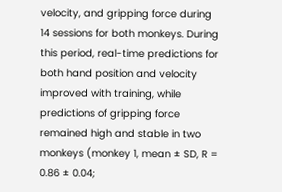velocity, and gripping force during 14 sessions for both monkeys. During this period, real-time predictions for both hand position and velocity improved with training, while predictions of gripping force remained high and stable in two monkeys (monkey 1, mean ± SD, R = 0.86 ± 0.04;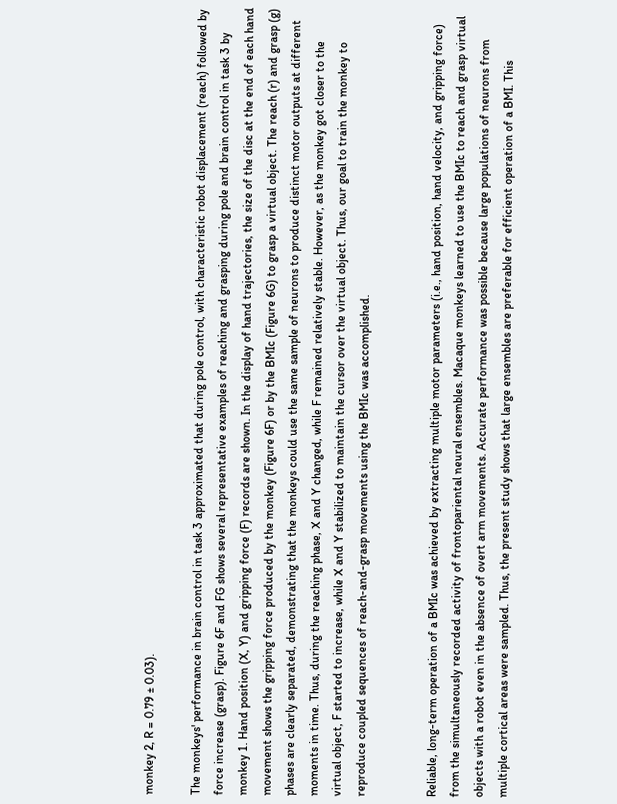monkey 2, R = 0.79 ± 0.03).

The monkeys' performance in brain control in task 3 approximated that during pole control, with characteristic robot displacement (reach) followed by force increase (grasp). Figure 6F and FG shows several representative examples of reaching and grasping during pole and brain control in task 3 by monkey 1. Hand position (X, Y) and gripping force (F) records are shown. In the display of hand trajectories, the size of the disc at the end of each hand movement shows the gripping force produced by the monkey (Figure 6F) or by the BMIc (Figure 6G) to grasp a virtual object. The reach (r) and grasp (g) phases are clearly separated, demonstrating that the monkeys could use the same sample of neurons to produce distinct motor outputs at different moments in time. Thus, during the reaching phase, X and Y changed, while F remained relatively stable. However, as the monkey got closer to the virtual object, F started to increase, while X and Y stabilized to maintain the cursor over the virtual object. Thus, our goal to train the monkey to reproduce coupled sequences of reach-and-grasp movements using the BMIc was accomplished.


Reliable, long-term operation of a BMIc was achieved by extracting multiple motor parameters (i.e., hand position, hand velocity, and gripping force) from the simultaneously recorded activity of frontopariental neural ensembles. Macaque monkeys learned to use the BMIc to reach and grasp virtual objects with a robot even in the absence of overt arm movements. Accurate performance was possible because large populations of neurons from multiple cortical areas were sampled. Thus, the present study shows that large ensembles are preferable for efficient operation of a BMI. This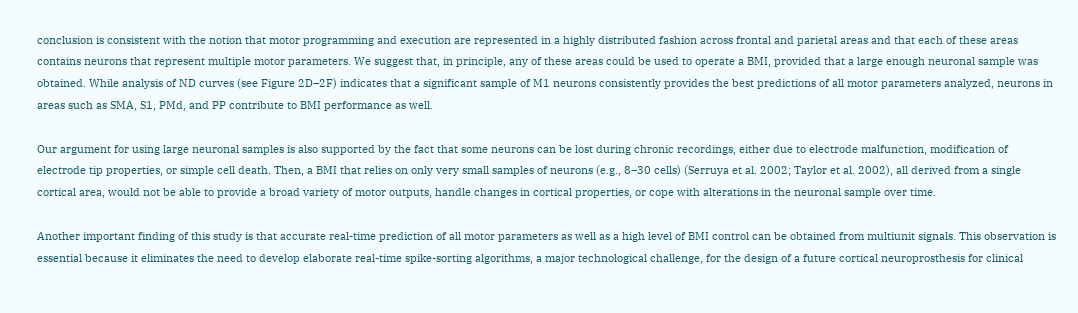conclusion is consistent with the notion that motor programming and execution are represented in a highly distributed fashion across frontal and parietal areas and that each of these areas contains neurons that represent multiple motor parameters. We suggest that, in principle, any of these areas could be used to operate a BMI, provided that a large enough neuronal sample was obtained. While analysis of ND curves (see Figure 2D–2F) indicates that a significant sample of M1 neurons consistently provides the best predictions of all motor parameters analyzed, neurons in areas such as SMA, S1, PMd, and PP contribute to BMI performance as well.

Our argument for using large neuronal samples is also supported by the fact that some neurons can be lost during chronic recordings, either due to electrode malfunction, modification of electrode tip properties, or simple cell death. Then, a BMI that relies on only very small samples of neurons (e.g., 8–30 cells) (Serruya et al. 2002; Taylor et al. 2002), all derived from a single cortical area, would not be able to provide a broad variety of motor outputs, handle changes in cortical properties, or cope with alterations in the neuronal sample over time.

Another important finding of this study is that accurate real-time prediction of all motor parameters as well as a high level of BMI control can be obtained from multiunit signals. This observation is essential because it eliminates the need to develop elaborate real-time spike-sorting algorithms, a major technological challenge, for the design of a future cortical neuroprosthesis for clinical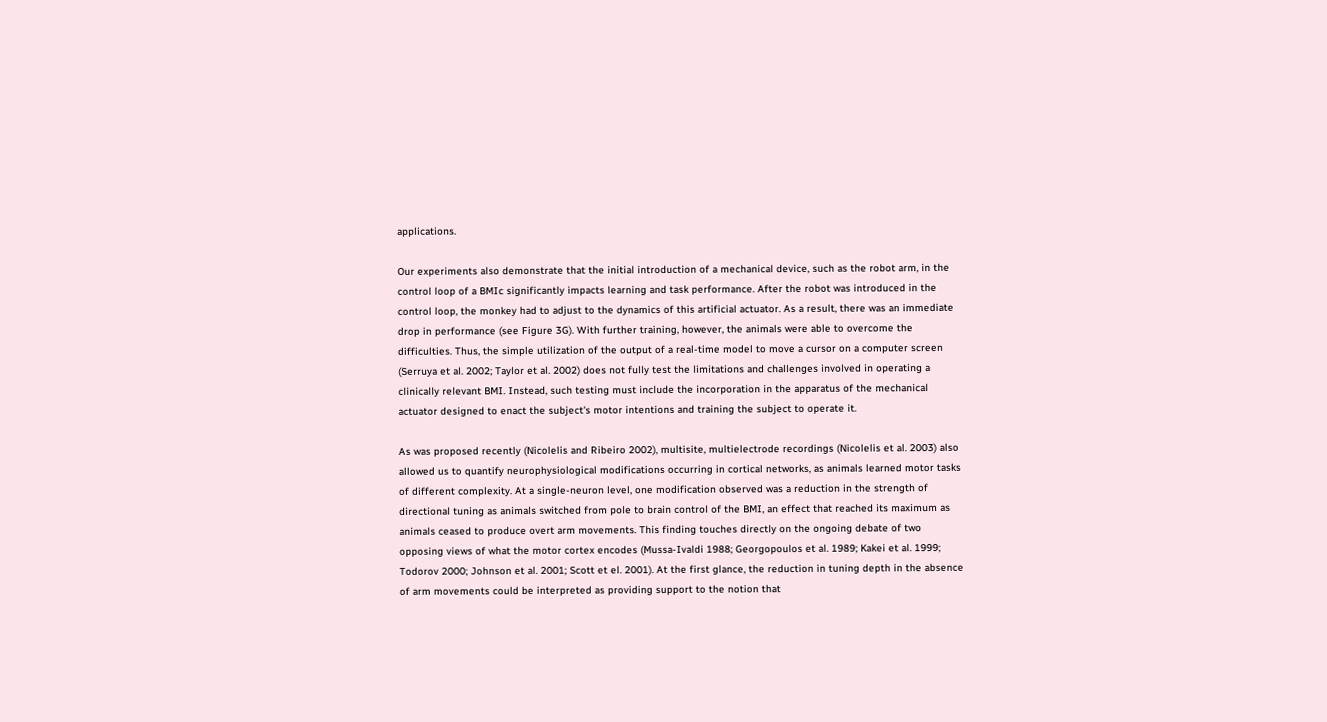applications.

Our experiments also demonstrate that the initial introduction of a mechanical device, such as the robot arm, in the control loop of a BMIc significantly impacts learning and task performance. After the robot was introduced in the control loop, the monkey had to adjust to the dynamics of this artificial actuator. As a result, there was an immediate drop in performance (see Figure 3G). With further training, however, the animals were able to overcome the difficulties. Thus, the simple utilization of the output of a real-time model to move a cursor on a computer screen (Serruya et al. 2002; Taylor et al. 2002) does not fully test the limitations and challenges involved in operating a clinically relevant BMI. Instead, such testing must include the incorporation in the apparatus of the mechanical actuator designed to enact the subject's motor intentions and training the subject to operate it.

As was proposed recently (Nicolelis and Ribeiro 2002), multisite, multielectrode recordings (Nicolelis et al. 2003) also allowed us to quantify neurophysiological modifications occurring in cortical networks, as animals learned motor tasks of different complexity. At a single-neuron level, one modification observed was a reduction in the strength of directional tuning as animals switched from pole to brain control of the BMI, an effect that reached its maximum as animals ceased to produce overt arm movements. This finding touches directly on the ongoing debate of two opposing views of what the motor cortex encodes (Mussa-Ivaldi 1988; Georgopoulos et al. 1989; Kakei et al. 1999; Todorov 2000; Johnson et al. 2001; Scott et el. 2001). At the first glance, the reduction in tuning depth in the absence of arm movements could be interpreted as providing support to the notion that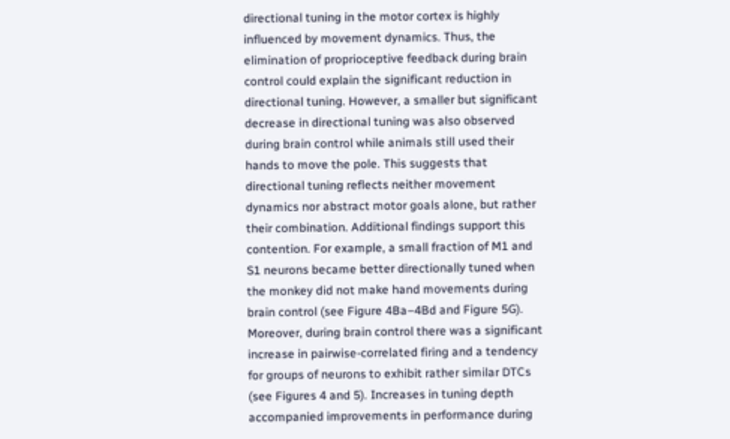directional tuning in the motor cortex is highly influenced by movement dynamics. Thus, the elimination of proprioceptive feedback during brain control could explain the significant reduction in directional tuning. However, a smaller but significant decrease in directional tuning was also observed during brain control while animals still used their hands to move the pole. This suggests that directional tuning reflects neither movement dynamics nor abstract motor goals alone, but rather their combination. Additional findings support this contention. For example, a small fraction of M1 and S1 neurons became better directionally tuned when the monkey did not make hand movements during brain control (see Figure 4Ba–4Bd and Figure 5G). Moreover, during brain control there was a significant increase in pairwise-correlated firing and a tendency for groups of neurons to exhibit rather similar DTCs (see Figures 4 and 5). Increases in tuning depth accompanied improvements in performance during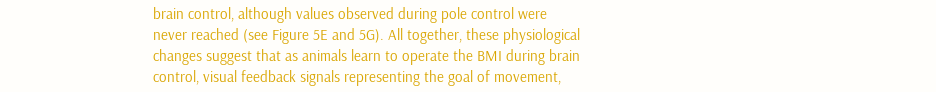brain control, although values observed during pole control were never reached (see Figure 5E and 5G). All together, these physiological changes suggest that as animals learn to operate the BMI during brain control, visual feedback signals representing the goal of movement,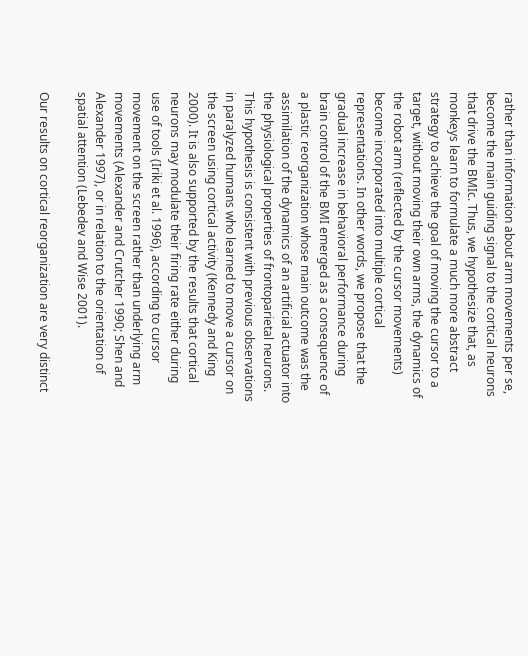rather than information about arm movements per se, become the main guiding signal to the cortical neurons that drive the BMIc. Thus, we hypothesize that, as monkeys learn to formulate a much more abstract strategy to achieve the goal of moving the cursor to a target, without moving their own arms, the dynamics of the robot arm (reflected by the cursor movements) become incorporated into multiple cortical representations. In other words, we propose that the gradual increase in behavioral performance during brain control of the BMI emerged as a consequence of a plastic reorganization whose main outcome was the assimilation of the dynamics of an artificial actuator into the physiological properties of frontoparietal neurons. This hypothesis is consistent with previous observations in paralyzed humans who learned to move a cursor on the screen using cortical activity (Kennedy and King 2000). It is also supported by the results that cortical neurons may modulate their firing rate either during use of tools (Iriki et al. 1996), according to cursor movement on the screen rather than underlying arm movements (Alexander and Crutcher 1990; Shen and Alexander 1997), or in relation to the orientation of spatial attention (Lebedev and Wise 2001).

Our results on cortical reorganization are very distinct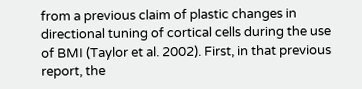from a previous claim of plastic changes in directional tuning of cortical cells during the use of BMI (Taylor et al. 2002). First, in that previous report, the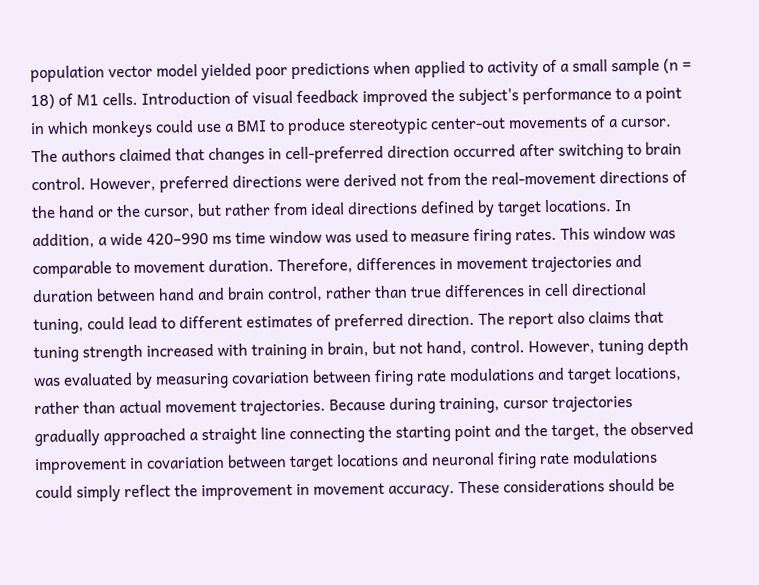population vector model yielded poor predictions when applied to activity of a small sample (n = 18) of M1 cells. Introduction of visual feedback improved the subject's performance to a point in which monkeys could use a BMI to produce stereotypic center-out movements of a cursor. The authors claimed that changes in cell-preferred direction occurred after switching to brain control. However, preferred directions were derived not from the real-movement directions of the hand or the cursor, but rather from ideal directions defined by target locations. In addition, a wide 420–990 ms time window was used to measure firing rates. This window was comparable to movement duration. Therefore, differences in movement trajectories and duration between hand and brain control, rather than true differences in cell directional tuning, could lead to different estimates of preferred direction. The report also claims that tuning strength increased with training in brain, but not hand, control. However, tuning depth was evaluated by measuring covariation between firing rate modulations and target locations, rather than actual movement trajectories. Because during training, cursor trajectories gradually approached a straight line connecting the starting point and the target, the observed improvement in covariation between target locations and neuronal firing rate modulations could simply reflect the improvement in movement accuracy. These considerations should be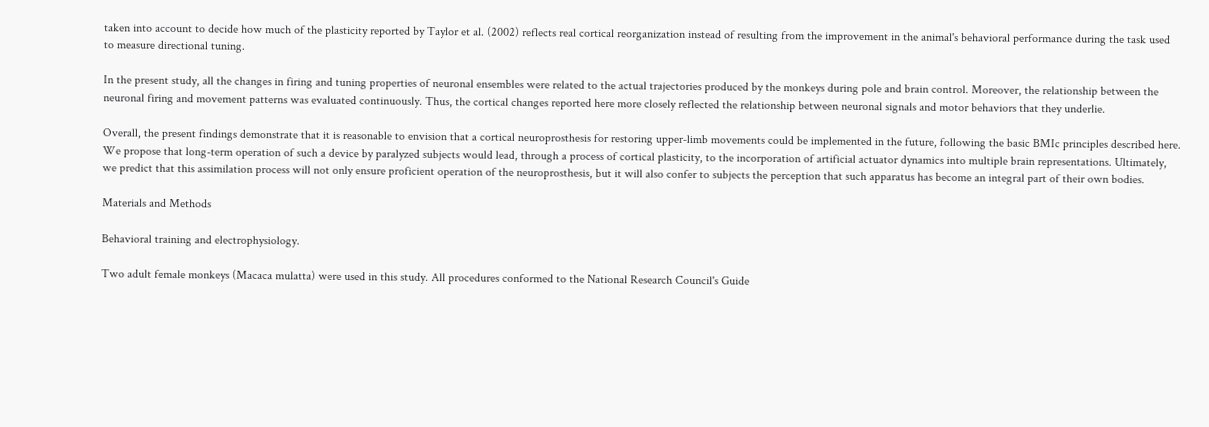taken into account to decide how much of the plasticity reported by Taylor et al. (2002) reflects real cortical reorganization instead of resulting from the improvement in the animal's behavioral performance during the task used to measure directional tuning.

In the present study, all the changes in firing and tuning properties of neuronal ensembles were related to the actual trajectories produced by the monkeys during pole and brain control. Moreover, the relationship between the neuronal firing and movement patterns was evaluated continuously. Thus, the cortical changes reported here more closely reflected the relationship between neuronal signals and motor behaviors that they underlie.

Overall, the present findings demonstrate that it is reasonable to envision that a cortical neuroprosthesis for restoring upper-limb movements could be implemented in the future, following the basic BMIc principles described here. We propose that long-term operation of such a device by paralyzed subjects would lead, through a process of cortical plasticity, to the incorporation of artificial actuator dynamics into multiple brain representations. Ultimately, we predict that this assimilation process will not only ensure proficient operation of the neuroprosthesis, but it will also confer to subjects the perception that such apparatus has become an integral part of their own bodies.

Materials and Methods

Behavioral training and electrophysiology.

Two adult female monkeys (Macaca mulatta) were used in this study. All procedures conformed to the National Research Council's Guide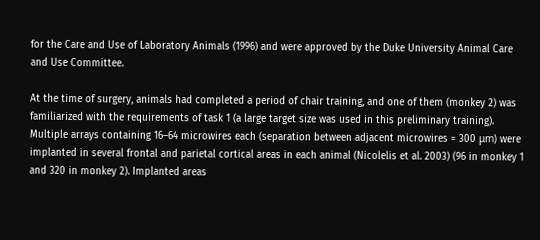for the Care and Use of Laboratory Animals (1996) and were approved by the Duke University Animal Care and Use Committee.

At the time of surgery, animals had completed a period of chair training, and one of them (monkey 2) was familiarized with the requirements of task 1 (a large target size was used in this preliminary training). Multiple arrays containing 16–64 microwires each (separation between adjacent microwires = 300 μm) were implanted in several frontal and parietal cortical areas in each animal (Nicolelis et al. 2003) (96 in monkey 1 and 320 in monkey 2). Implanted areas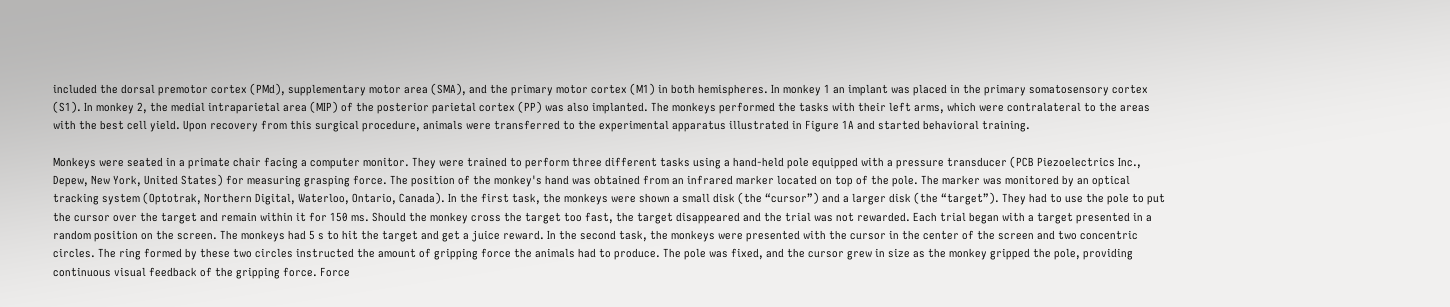included the dorsal premotor cortex (PMd), supplementary motor area (SMA), and the primary motor cortex (M1) in both hemispheres. In monkey 1 an implant was placed in the primary somatosensory cortex (S1). In monkey 2, the medial intraparietal area (MIP) of the posterior parietal cortex (PP) was also implanted. The monkeys performed the tasks with their left arms, which were contralateral to the areas with the best cell yield. Upon recovery from this surgical procedure, animals were transferred to the experimental apparatus illustrated in Figure 1A and started behavioral training.

Monkeys were seated in a primate chair facing a computer monitor. They were trained to perform three different tasks using a hand-held pole equipped with a pressure transducer (PCB Piezoelectrics Inc., Depew, New York, United States) for measuring grasping force. The position of the monkey's hand was obtained from an infrared marker located on top of the pole. The marker was monitored by an optical tracking system (Optotrak, Northern Digital, Waterloo, Ontario, Canada). In the first task, the monkeys were shown a small disk (the “cursor”) and a larger disk (the “target”). They had to use the pole to put the cursor over the target and remain within it for 150 ms. Should the monkey cross the target too fast, the target disappeared and the trial was not rewarded. Each trial began with a target presented in a random position on the screen. The monkeys had 5 s to hit the target and get a juice reward. In the second task, the monkeys were presented with the cursor in the center of the screen and two concentric circles. The ring formed by these two circles instructed the amount of gripping force the animals had to produce. The pole was fixed, and the cursor grew in size as the monkey gripped the pole, providing continuous visual feedback of the gripping force. Force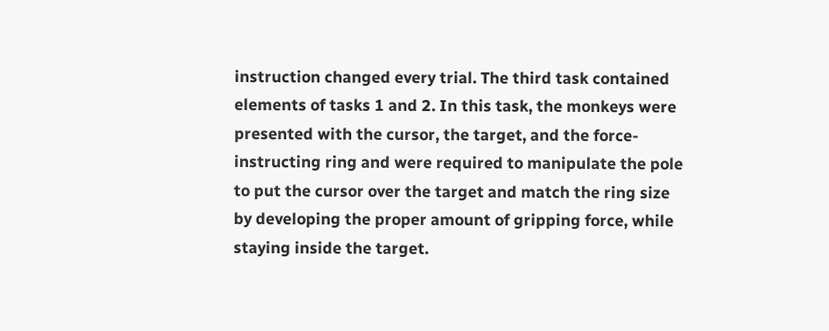instruction changed every trial. The third task contained elements of tasks 1 and 2. In this task, the monkeys were presented with the cursor, the target, and the force-instructing ring and were required to manipulate the pole to put the cursor over the target and match the ring size by developing the proper amount of gripping force, while staying inside the target.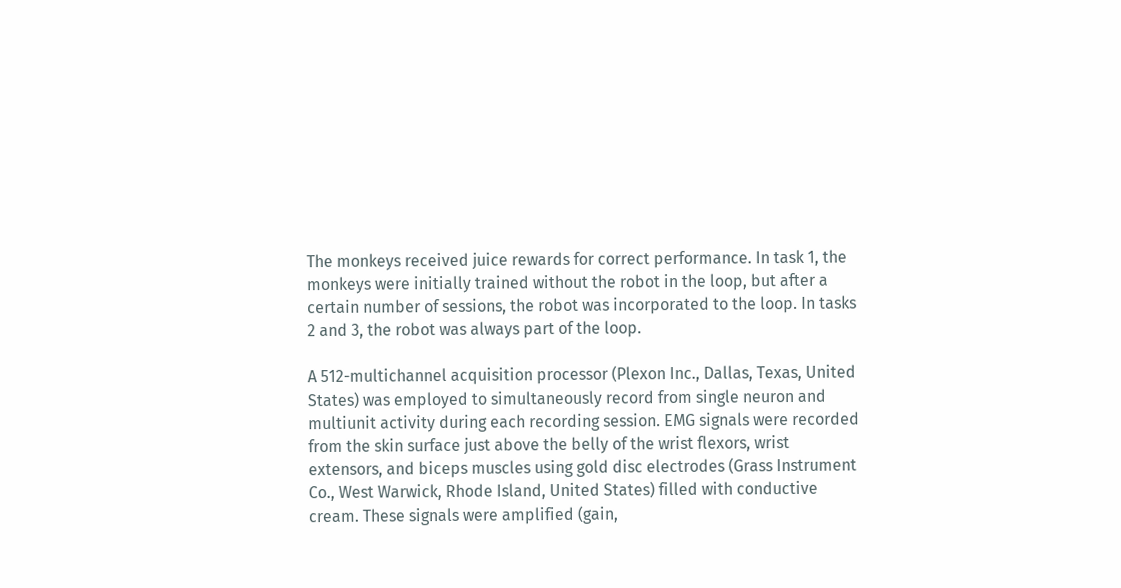The monkeys received juice rewards for correct performance. In task 1, the monkeys were initially trained without the robot in the loop, but after a certain number of sessions, the robot was incorporated to the loop. In tasks 2 and 3, the robot was always part of the loop.

A 512-multichannel acquisition processor (Plexon Inc., Dallas, Texas, United States) was employed to simultaneously record from single neuron and multiunit activity during each recording session. EMG signals were recorded from the skin surface just above the belly of the wrist flexors, wrist extensors, and biceps muscles using gold disc electrodes (Grass Instrument Co., West Warwick, Rhode Island, United States) filled with conductive cream. These signals were amplified (gain,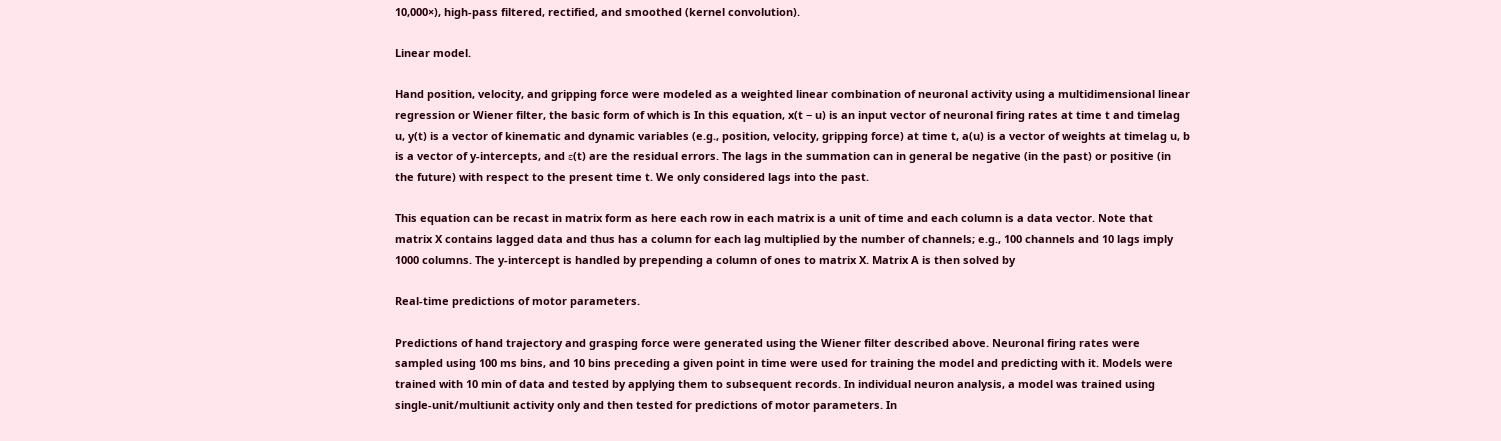10,000×), high-pass filtered, rectified, and smoothed (kernel convolution).

Linear model.

Hand position, velocity, and gripping force were modeled as a weighted linear combination of neuronal activity using a multidimensional linear regression or Wiener filter, the basic form of which is In this equation, x(t − u) is an input vector of neuronal firing rates at time t and timelag u, y(t) is a vector of kinematic and dynamic variables (e.g., position, velocity, gripping force) at time t, a(u) is a vector of weights at timelag u, b is a vector of y-intercepts, and ε(t) are the residual errors. The lags in the summation can in general be negative (in the past) or positive (in the future) with respect to the present time t. We only considered lags into the past.

This equation can be recast in matrix form as here each row in each matrix is a unit of time and each column is a data vector. Note that matrix X contains lagged data and thus has a column for each lag multiplied by the number of channels; e.g., 100 channels and 10 lags imply 1000 columns. The y-intercept is handled by prepending a column of ones to matrix X. Matrix A is then solved by

Real-time predictions of motor parameters.

Predictions of hand trajectory and grasping force were generated using the Wiener filter described above. Neuronal firing rates were sampled using 100 ms bins, and 10 bins preceding a given point in time were used for training the model and predicting with it. Models were trained with 10 min of data and tested by applying them to subsequent records. In individual neuron analysis, a model was trained using single-unit/multiunit activity only and then tested for predictions of motor parameters. In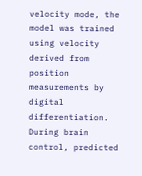velocity mode, the model was trained using velocity derived from position measurements by digital differentiation. During brain control, predicted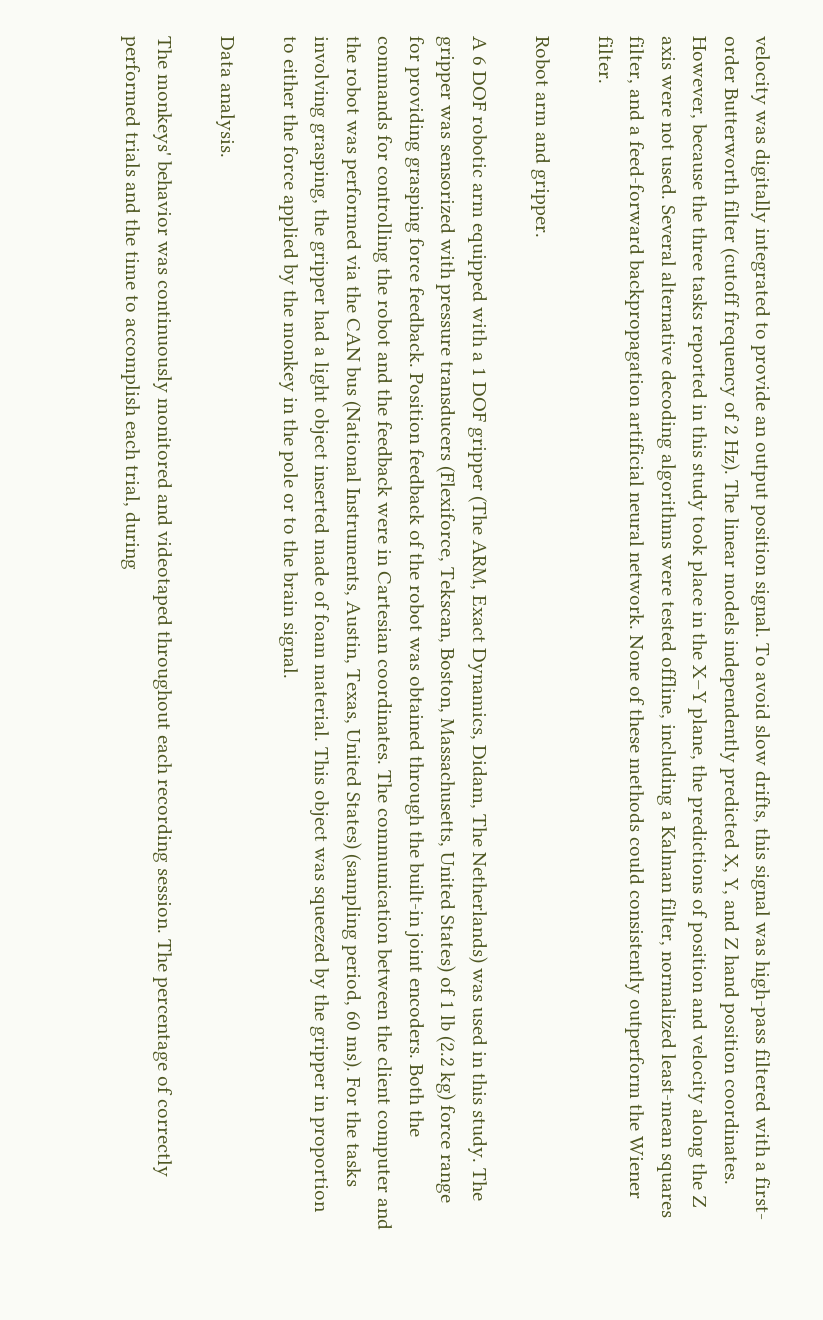velocity was digitally integrated to provide an output position signal. To avoid slow drifts, this signal was high-pass filtered with a first-order Butterworth filter (cutoff frequency of 2 Hz). The linear models independently predicted X, Y, and Z hand position coordinates. However, because the three tasks reported in this study took place in the X–Y plane, the predictions of position and velocity along the Z axis were not used. Several alternative decoding algorithms were tested offline, including a Kalman filter, normalized least-mean squares filter, and a feed-forward backpropagation artificial neural network. None of these methods could consistently outperform the Wiener filter.

Robot arm and gripper.

A 6 DOF robotic arm equipped with a 1 DOF gripper (The ARM, Exact Dynamics, Didam, The Netherlands) was used in this study. The gripper was sensorized with pressure transducers (Flexiforce, Tekscan, Boston, Massachusetts, United States) of 1 lb (2.2 kg) force range for providing grasping force feedback. Position feedback of the robot was obtained through the built-in joint encoders. Both the commands for controlling the robot and the feedback were in Cartesian coordinates. The communication between the client computer and the robot was performed via the CAN bus (National Instruments, Austin, Texas, United States) (sampling period, 60 ms). For the tasks involving grasping, the gripper had a light object inserted made of foam material. This object was squeezed by the gripper in proportion to either the force applied by the monkey in the pole or to the brain signal.

Data analysis.

The monkeys' behavior was continuously monitored and videotaped throughout each recording session. The percentage of correctly performed trials and the time to accomplish each trial, during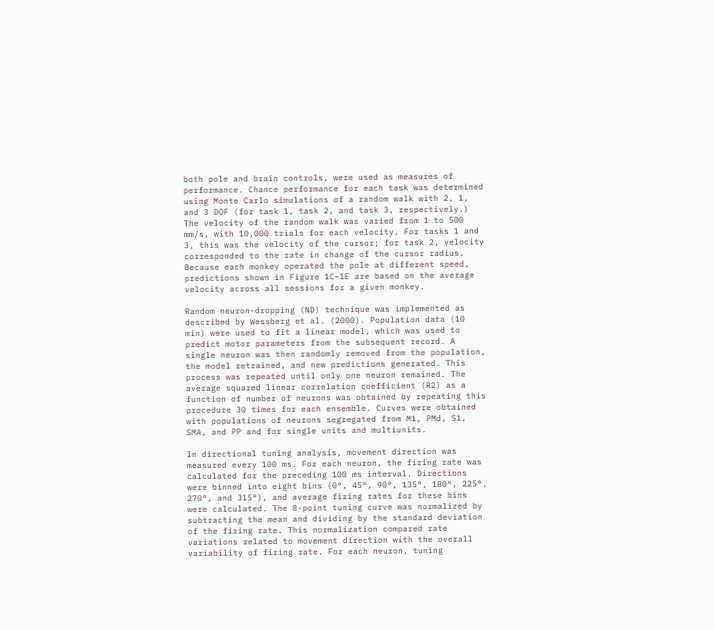both pole and brain controls, were used as measures of performance. Chance performance for each task was determined using Monte Carlo simulations of a random walk with 2, 1, and 3 DOF (for task 1, task 2, and task 3, respectively.) The velocity of the random walk was varied from 1 to 500 mm/s, with 10,000 trials for each velocity. For tasks 1 and 3, this was the velocity of the cursor; for task 2, velocity corresponded to the rate in change of the cursor radius. Because each monkey operated the pole at different speed, predictions shown in Figure 1C–1E are based on the average velocity across all sessions for a given monkey.

Random neuron-dropping (ND) technique was implemented as described by Wessberg et al. (2000). Population data (10 min) were used to fit a linear model, which was used to predict motor parameters from the subsequent record. A single neuron was then randomly removed from the population, the model retrained, and new predictions generated. This process was repeated until only one neuron remained. The average squared linear correlation coefficient (R2) as a function of number of neurons was obtained by repeating this procedure 30 times for each ensemble. Curves were obtained with populations of neurons segregated from M1, PMd, S1, SMA, and PP and for single units and multiunits.

In directional tuning analysis, movement direction was measured every 100 ms. For each neuron, the firing rate was calculated for the preceding 100 ms interval. Directions were binned into eight bins (0°, 45°, 90°, 135°, 180°, 225°, 270°, and 315°), and average firing rates for these bins were calculated. The 8-point tuning curve was normalized by subtracting the mean and dividing by the standard deviation of the firing rate. This normalization compared rate variations related to movement direction with the overall variability of firing rate. For each neuron, tuning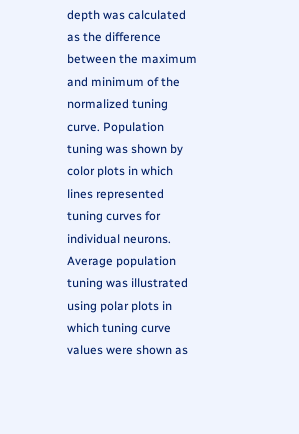depth was calculated as the difference between the maximum and minimum of the normalized tuning curve. Population tuning was shown by color plots in which lines represented tuning curves for individual neurons. Average population tuning was illustrated using polar plots in which tuning curve values were shown as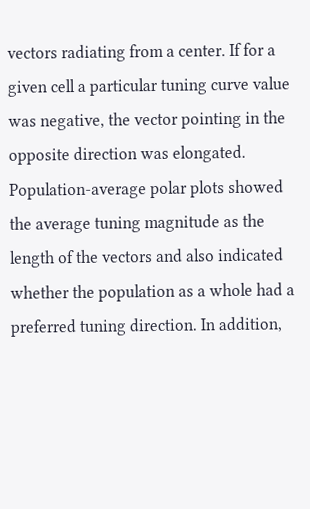vectors radiating from a center. If for a given cell a particular tuning curve value was negative, the vector pointing in the opposite direction was elongated. Population-average polar plots showed the average tuning magnitude as the length of the vectors and also indicated whether the population as a whole had a preferred tuning direction. In addition,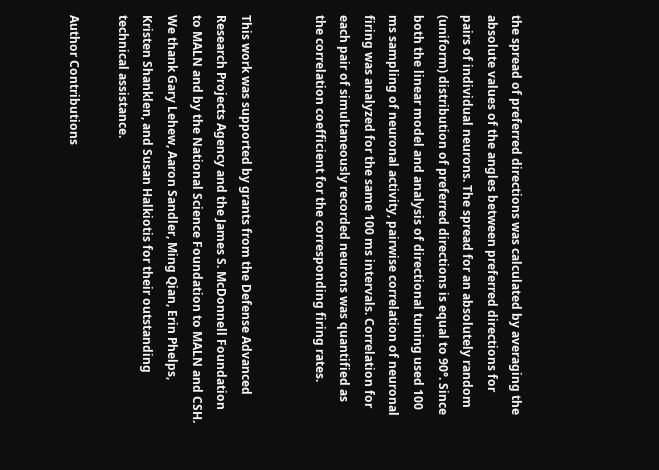the spread of preferred directions was calculated by averaging the absolute values of the angles between preferred directions for pairs of individual neurons. The spread for an absolutely random (uniform) distribution of preferred directions is equal to 90°. Since both the linear model and analysis of directional tuning used 100 ms sampling of neuronal activity, pairwise correlation of neuronal firing was analyzed for the same 100 ms intervals. Correlation for each pair of simultaneously recorded neurons was quantified as the correlation coefficient for the corresponding firing rates.


This work was supported by grants from the Defense Advanced Research Projects Agency and the James S. McDonnell Foundation to MALN and by the National Science Foundation to MALN and CSH. We thank Gary Lehew, Aaron Sandler, Ming Qian, Erin Phelps, Kristen Shanklen, and Susan Halkiotis for their outstanding technical assistance.

Author Contributions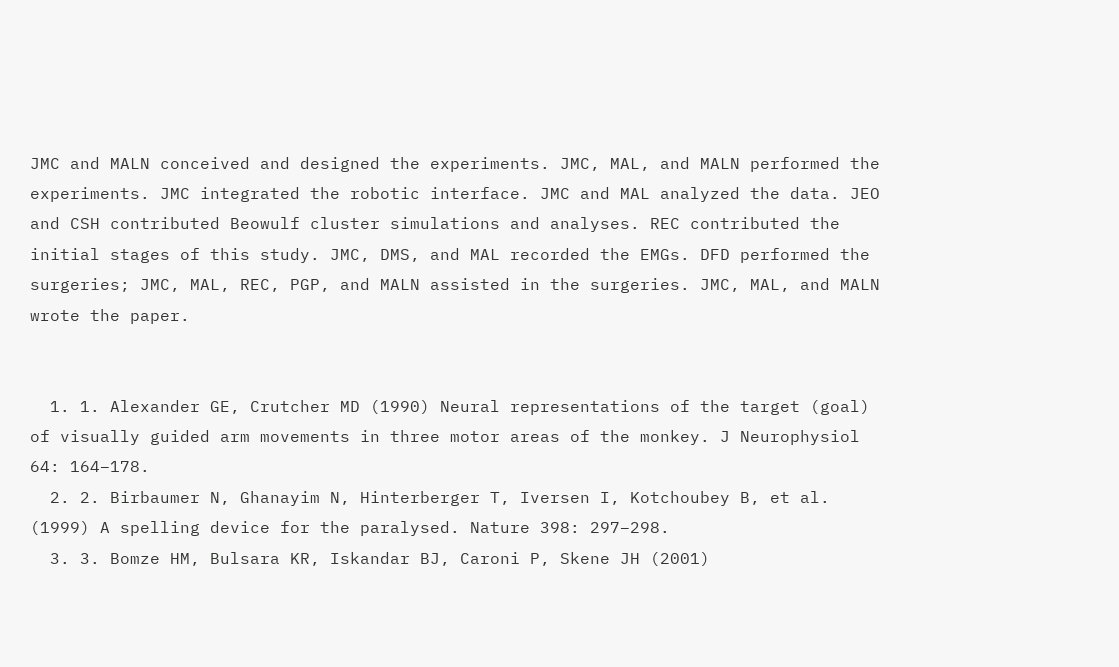JMC and MALN conceived and designed the experiments. JMC, MAL, and MALN performed the experiments. JMC integrated the robotic interface. JMC and MAL analyzed the data. JEO and CSH contributed Beowulf cluster simulations and analyses. REC contributed the initial stages of this study. JMC, DMS, and MAL recorded the EMGs. DFD performed the surgeries; JMC, MAL, REC, PGP, and MALN assisted in the surgeries. JMC, MAL, and MALN wrote the paper.


  1. 1. Alexander GE, Crutcher MD (1990) Neural representations of the target (goal) of visually guided arm movements in three motor areas of the monkey. J Neurophysiol 64: 164–178.
  2. 2. Birbaumer N, Ghanayim N, Hinterberger T, Iversen I, Kotchoubey B, et al. (1999) A spelling device for the paralysed. Nature 398: 297–298.
  3. 3. Bomze HM, Bulsara KR, Iskandar BJ, Caroni P, Skene JH (2001)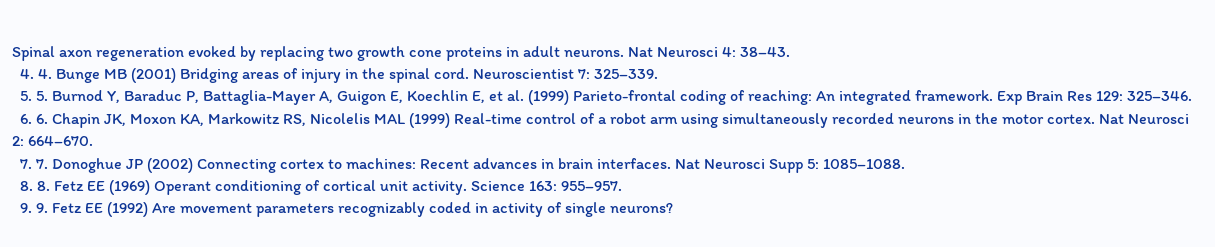Spinal axon regeneration evoked by replacing two growth cone proteins in adult neurons. Nat Neurosci 4: 38–43.
  4. 4. Bunge MB (2001) Bridging areas of injury in the spinal cord. Neuroscientist 7: 325–339.
  5. 5. Burnod Y, Baraduc P, Battaglia-Mayer A, Guigon E, Koechlin E, et al. (1999) Parieto-frontal coding of reaching: An integrated framework. Exp Brain Res 129: 325–346.
  6. 6. Chapin JK, Moxon KA, Markowitz RS, Nicolelis MAL (1999) Real-time control of a robot arm using simultaneously recorded neurons in the motor cortex. Nat Neurosci 2: 664–670.
  7. 7. Donoghue JP (2002) Connecting cortex to machines: Recent advances in brain interfaces. Nat Neurosci Supp 5: 1085–1088.
  8. 8. Fetz EE (1969) Operant conditioning of cortical unit activity. Science 163: 955–957.
  9. 9. Fetz EE (1992) Are movement parameters recognizably coded in activity of single neurons?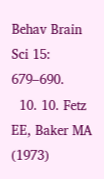Behav Brain Sci 15: 679–690.
  10. 10. Fetz EE, Baker MA (1973)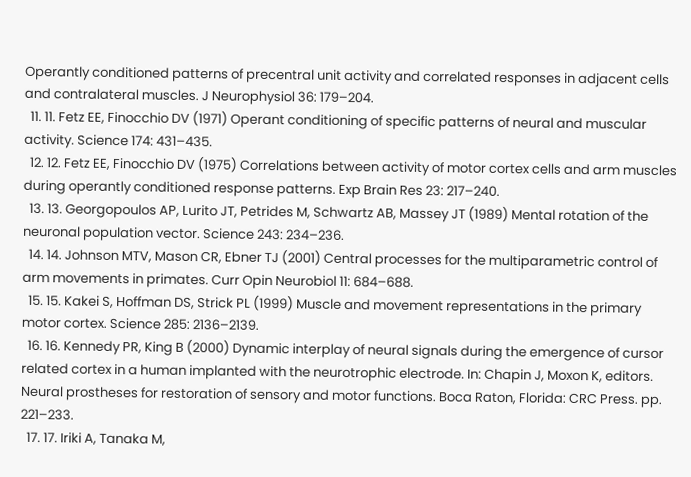Operantly conditioned patterns of precentral unit activity and correlated responses in adjacent cells and contralateral muscles. J Neurophysiol 36: 179–204.
  11. 11. Fetz EE, Finocchio DV (1971) Operant conditioning of specific patterns of neural and muscular activity. Science 174: 431–435.
  12. 12. Fetz EE, Finocchio DV (1975) Correlations between activity of motor cortex cells and arm muscles during operantly conditioned response patterns. Exp Brain Res 23: 217–240.
  13. 13. Georgopoulos AP, Lurito JT, Petrides M, Schwartz AB, Massey JT (1989) Mental rotation of the neuronal population vector. Science 243: 234–236.
  14. 14. Johnson MTV, Mason CR, Ebner TJ (2001) Central processes for the multiparametric control of arm movements in primates. Curr Opin Neurobiol 11: 684–688.
  15. 15. Kakei S, Hoffman DS, Strick PL (1999) Muscle and movement representations in the primary motor cortex. Science 285: 2136–2139.
  16. 16. Kennedy PR, King B (2000) Dynamic interplay of neural signals during the emergence of cursor related cortex in a human implanted with the neurotrophic electrode. In: Chapin J, Moxon K, editors. Neural prostheses for restoration of sensory and motor functions. Boca Raton, Florida: CRC Press. pp. 221–233.
  17. 17. Iriki A, Tanaka M,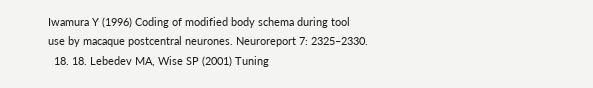Iwamura Y (1996) Coding of modified body schema during tool use by macaque postcentral neurones. Neuroreport 7: 2325–2330.
  18. 18. Lebedev MA, Wise SP (2001) Tuning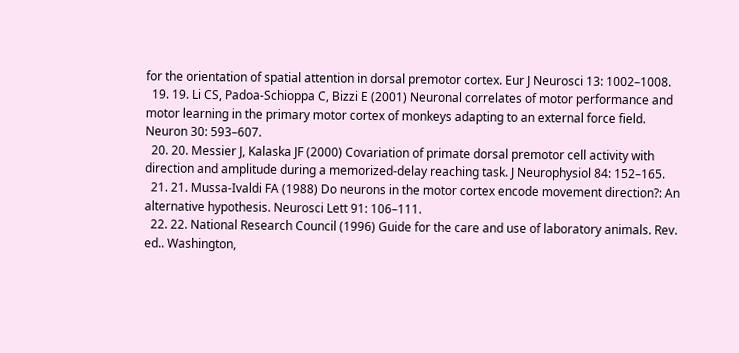for the orientation of spatial attention in dorsal premotor cortex. Eur J Neurosci 13: 1002–1008.
  19. 19. Li CS, Padoa-Schioppa C, Bizzi E (2001) Neuronal correlates of motor performance and motor learning in the primary motor cortex of monkeys adapting to an external force field. Neuron 30: 593–607.
  20. 20. Messier J, Kalaska JF (2000) Covariation of primate dorsal premotor cell activity with direction and amplitude during a memorized-delay reaching task. J Neurophysiol 84: 152–165.
  21. 21. Mussa-Ivaldi FA (1988) Do neurons in the motor cortex encode movement direction?: An alternative hypothesis. Neurosci Lett 91: 106–111.
  22. 22. National Research Council (1996) Guide for the care and use of laboratory animals. Rev. ed.. Washington,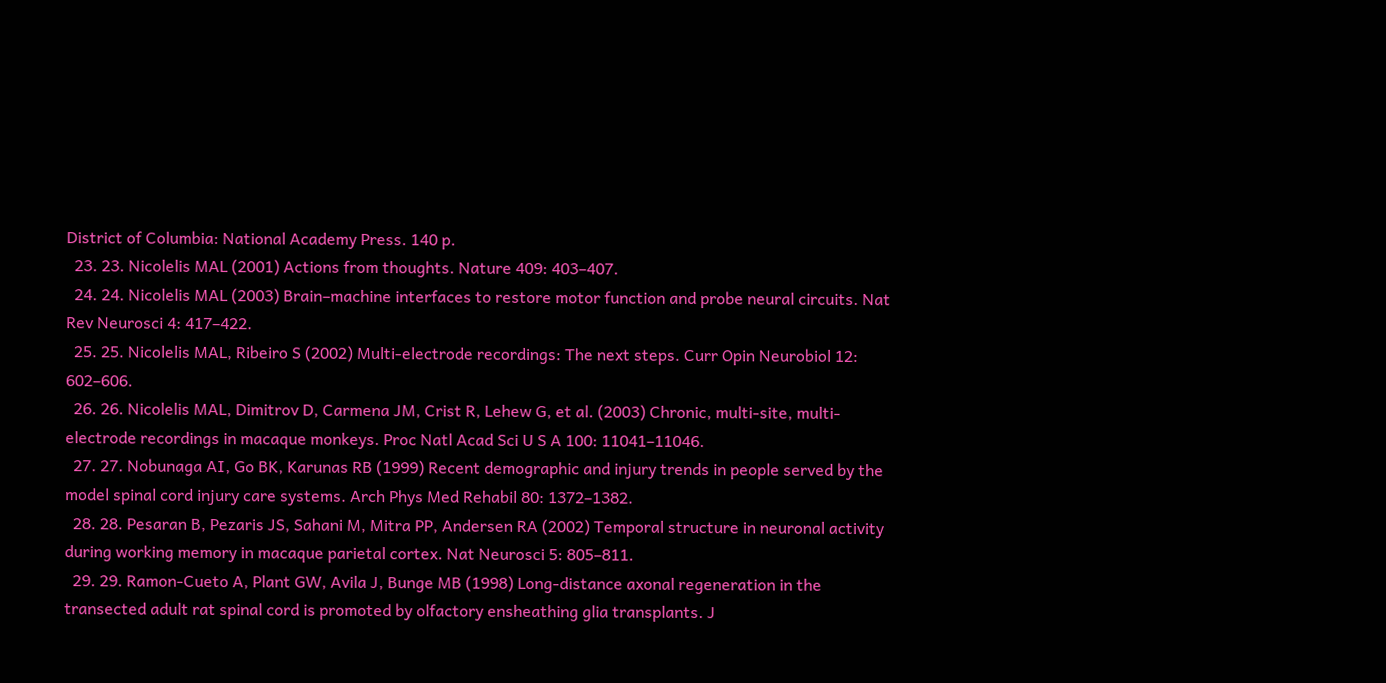District of Columbia: National Academy Press. 140 p.
  23. 23. Nicolelis MAL (2001) Actions from thoughts. Nature 409: 403–407.
  24. 24. Nicolelis MAL (2003) Brain–machine interfaces to restore motor function and probe neural circuits. Nat Rev Neurosci 4: 417–422.
  25. 25. Nicolelis MAL, Ribeiro S (2002) Multi-electrode recordings: The next steps. Curr Opin Neurobiol 12: 602–606.
  26. 26. Nicolelis MAL, Dimitrov D, Carmena JM, Crist R, Lehew G, et al. (2003) Chronic, multi-site, multi-electrode recordings in macaque monkeys. Proc Natl Acad Sci U S A 100: 11041–11046.
  27. 27. Nobunaga AI, Go BK, Karunas RB (1999) Recent demographic and injury trends in people served by the model spinal cord injury care systems. Arch Phys Med Rehabil 80: 1372–1382.
  28. 28. Pesaran B, Pezaris JS, Sahani M, Mitra PP, Andersen RA (2002) Temporal structure in neuronal activity during working memory in macaque parietal cortex. Nat Neurosci 5: 805–811.
  29. 29. Ramon-Cueto A, Plant GW, Avila J, Bunge MB (1998) Long-distance axonal regeneration in the transected adult rat spinal cord is promoted by olfactory ensheathing glia transplants. J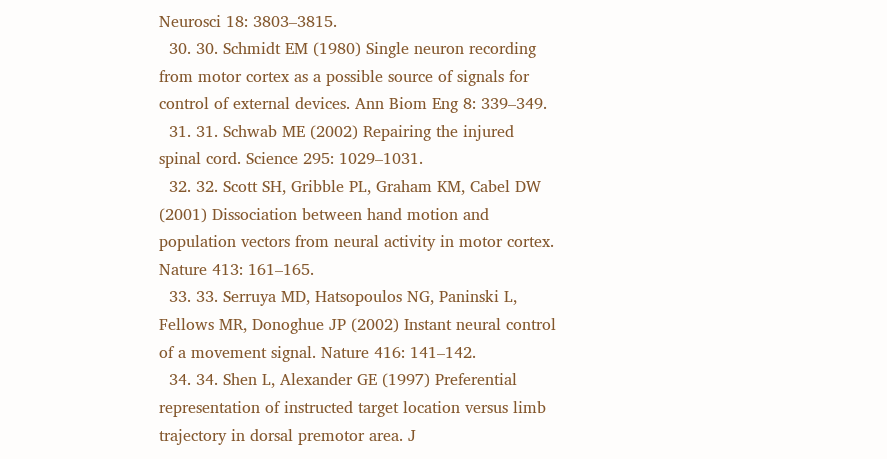Neurosci 18: 3803–3815.
  30. 30. Schmidt EM (1980) Single neuron recording from motor cortex as a possible source of signals for control of external devices. Ann Biom Eng 8: 339–349.
  31. 31. Schwab ME (2002) Repairing the injured spinal cord. Science 295: 1029–1031.
  32. 32. Scott SH, Gribble PL, Graham KM, Cabel DW (2001) Dissociation between hand motion and population vectors from neural activity in motor cortex. Nature 413: 161–165.
  33. 33. Serruya MD, Hatsopoulos NG, Paninski L, Fellows MR, Donoghue JP (2002) Instant neural control of a movement signal. Nature 416: 141–142.
  34. 34. Shen L, Alexander GE (1997) Preferential representation of instructed target location versus limb trajectory in dorsal premotor area. J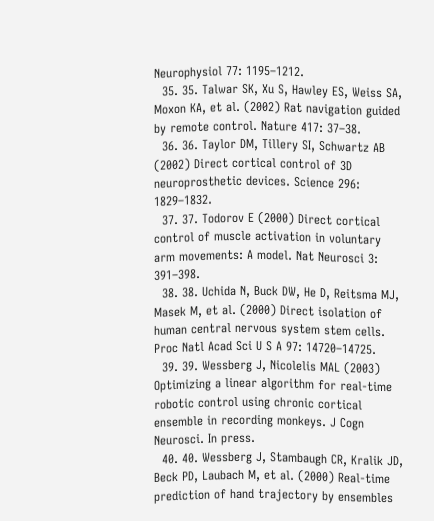Neurophysiol 77: 1195–1212.
  35. 35. Talwar SK, Xu S, Hawley ES, Weiss SA, Moxon KA, et al. (2002) Rat navigation guided by remote control. Nature 417: 37–38.
  36. 36. Taylor DM, Tillery SI, Schwartz AB (2002) Direct cortical control of 3D neuroprosthetic devices. Science 296: 1829–1832.
  37. 37. Todorov E (2000) Direct cortical control of muscle activation in voluntary arm movements: A model. Nat Neurosci 3: 391–398.
  38. 38. Uchida N, Buck DW, He D, Reitsma MJ, Masek M, et al. (2000) Direct isolation of human central nervous system stem cells. Proc Natl Acad Sci U S A 97: 14720–14725.
  39. 39. Wessberg J, Nicolelis MAL (2003) Optimizing a linear algorithm for real-time robotic control using chronic cortical ensemble in recording monkeys. J Cogn Neurosci. In press.
  40. 40. Wessberg J, Stambaugh CR, Kralik JD, Beck PD, Laubach M, et al. (2000) Real-time prediction of hand trajectory by ensembles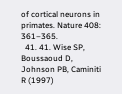of cortical neurons in primates. Nature 408: 361–365.
  41. 41. Wise SP, Boussaoud D, Johnson PB, Caminiti R (1997)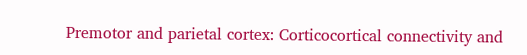Premotor and parietal cortex: Corticocortical connectivity and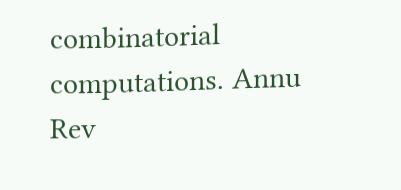combinatorial computations. Annu Rev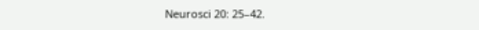Neurosci 20: 25–42.